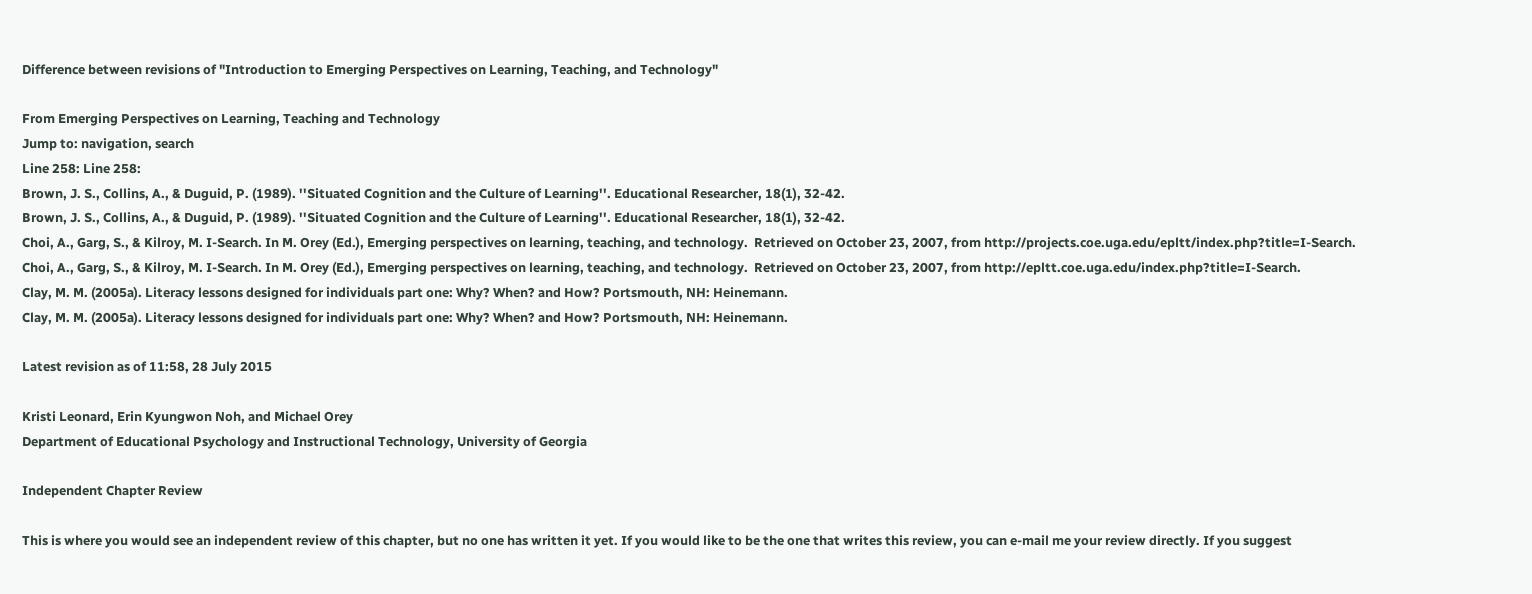Difference between revisions of "Introduction to Emerging Perspectives on Learning, Teaching, and Technology"

From Emerging Perspectives on Learning, Teaching and Technology
Jump to: navigation, search
Line 258: Line 258:
Brown, J. S., Collins, A., & Duguid, P. (1989). ''Situated Cognition and the Culture of Learning''. Educational Researcher, 18(1), 32-42.
Brown, J. S., Collins, A., & Duguid, P. (1989). ''Situated Cognition and the Culture of Learning''. Educational Researcher, 18(1), 32-42.
Choi, A., Garg, S., & Kilroy, M. I-Search. In M. Orey (Ed.), Emerging perspectives on learning, teaching, and technology.  Retrieved on October 23, 2007, from http://projects.coe.uga.edu/epltt/index.php?title=I-Search.
Choi, A., Garg, S., & Kilroy, M. I-Search. In M. Orey (Ed.), Emerging perspectives on learning, teaching, and technology.  Retrieved on October 23, 2007, from http://epltt.coe.uga.edu/index.php?title=I-Search.
Clay, M. M. (2005a). Literacy lessons designed for individuals part one: Why? When? and How? Portsmouth, NH: Heinemann.
Clay, M. M. (2005a). Literacy lessons designed for individuals part one: Why? When? and How? Portsmouth, NH: Heinemann.

Latest revision as of 11:58, 28 July 2015

Kristi Leonard, Erin Kyungwon Noh, and Michael Orey
Department of Educational Psychology and Instructional Technology, University of Georgia

Independent Chapter Review

This is where you would see an independent review of this chapter, but no one has written it yet. If you would like to be the one that writes this review, you can e-mail me your review directly. If you suggest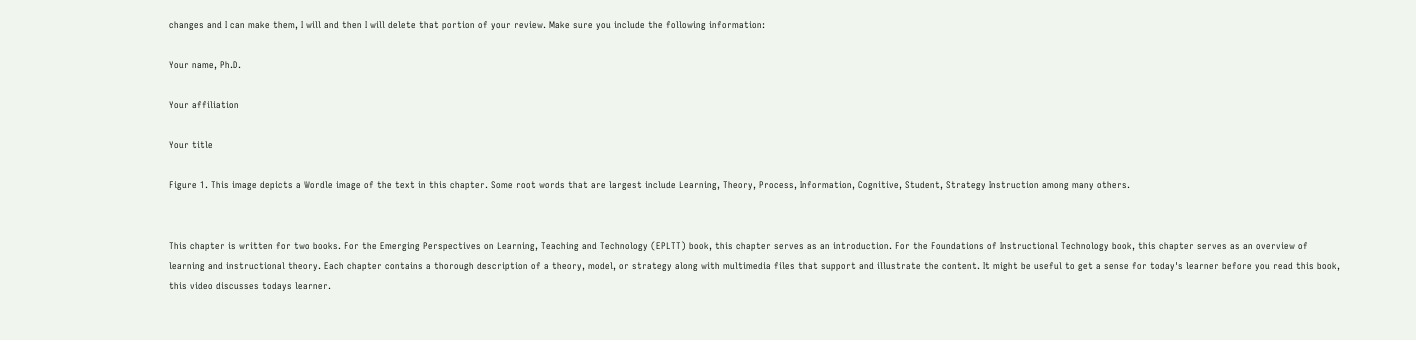changes and I can make them, I will and then I will delete that portion of your review. Make sure you include the following information:

Your name, Ph.D.

Your affiliation

Your title

Figure 1. This image depicts a Wordle image of the text in this chapter. Some root words that are largest include Learning, Theory, Process, Information, Cognitive, Student, Strategy Instruction among many others.


This chapter is written for two books. For the Emerging Perspectives on Learning, Teaching and Technology (EPLTT) book, this chapter serves as an introduction. For the Foundations of Instructional Technology book, this chapter serves as an overview of learning and instructional theory. Each chapter contains a thorough description of a theory, model, or strategy along with multimedia files that support and illustrate the content. It might be useful to get a sense for today's learner before you read this book, this video discusses todays learner.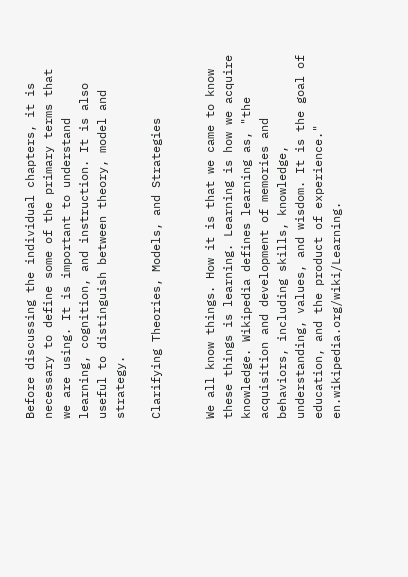Before discussing the individual chapters, it is necessary to define some of the primary terms that we are using. It is important to understand learning, cognition, and instruction. It is also useful to distinguish between theory, model and strategy.

Clarifying Theories, Models, and Strategies


We all know things. How it is that we came to know these things is learning. Learning is how we acquire knowledge. Wikipedia defines learning as, "the acquisition and development of memories and behaviors, including skills, knowledge, understanding, values, and wisdom. It is the goal of education, and the product of experience." en.wikipedia.org/wiki/Learning.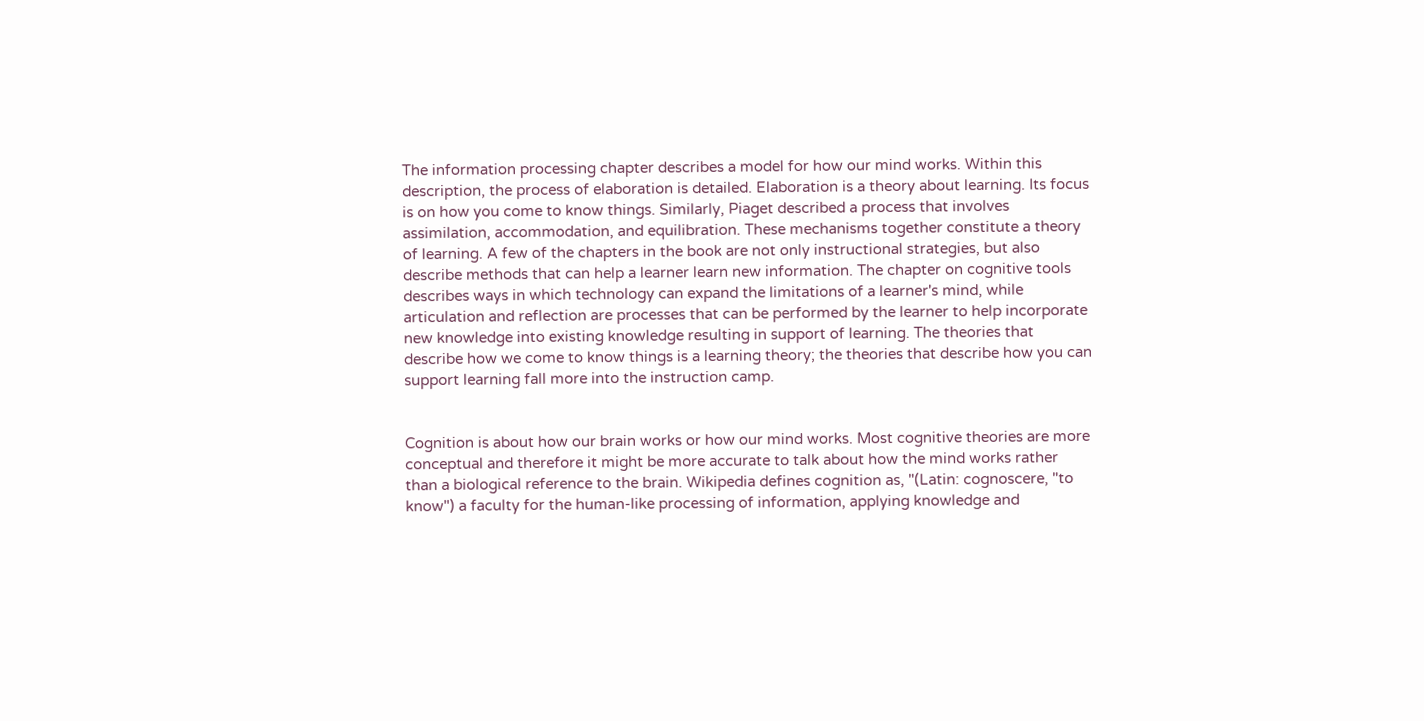The information processing chapter describes a model for how our mind works. Within this description, the process of elaboration is detailed. Elaboration is a theory about learning. Its focus is on how you come to know things. Similarly, Piaget described a process that involves assimilation, accommodation, and equilibration. These mechanisms together constitute a theory of learning. A few of the chapters in the book are not only instructional strategies, but also describe methods that can help a learner learn new information. The chapter on cognitive tools describes ways in which technology can expand the limitations of a learner's mind, while articulation and reflection are processes that can be performed by the learner to help incorporate new knowledge into existing knowledge resulting in support of learning. The theories that describe how we come to know things is a learning theory; the theories that describe how you can support learning fall more into the instruction camp.


Cognition is about how our brain works or how our mind works. Most cognitive theories are more conceptual and therefore it might be more accurate to talk about how the mind works rather than a biological reference to the brain. Wikipedia defines cognition as, "(Latin: cognoscere, "to know") a faculty for the human-like processing of information, applying knowledge and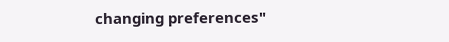changing preferences"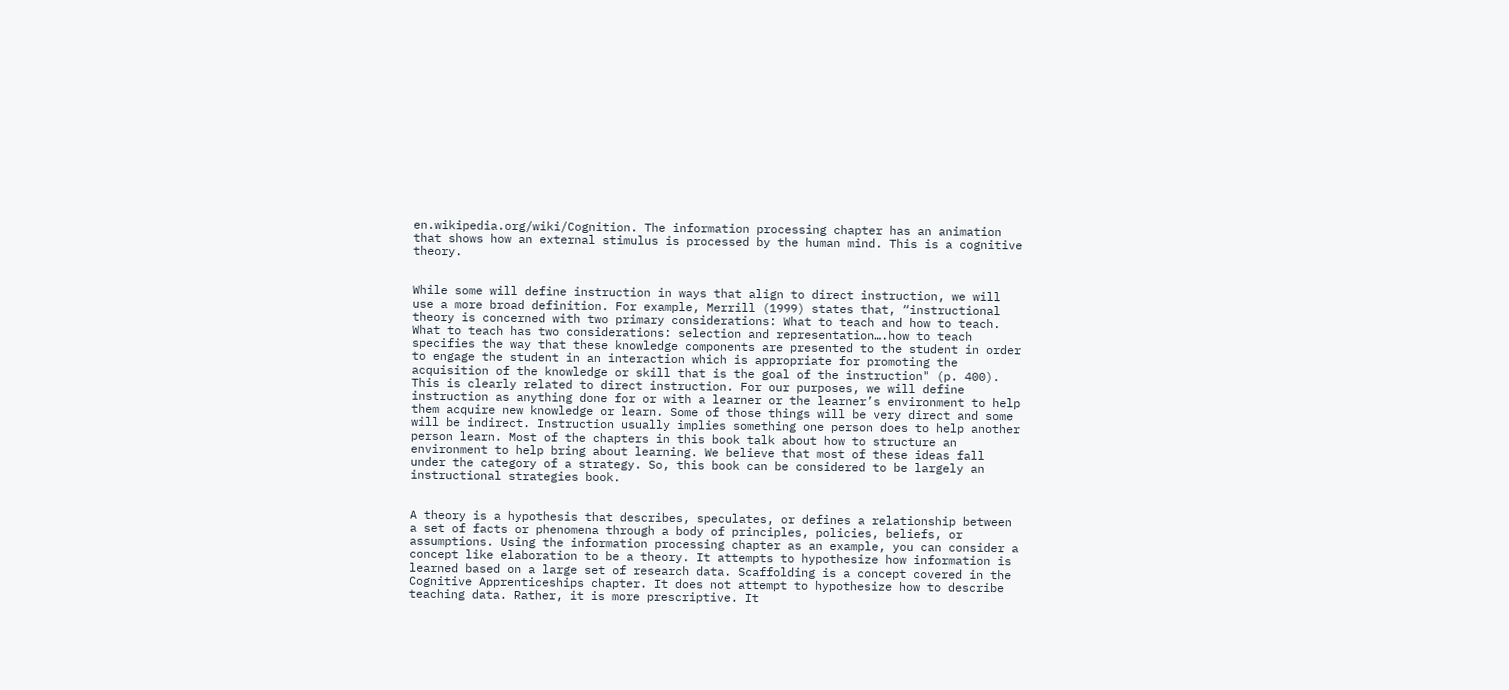en.wikipedia.org/wiki/Cognition. The information processing chapter has an animation that shows how an external stimulus is processed by the human mind. This is a cognitive theory.


While some will define instruction in ways that align to direct instruction, we will use a more broad definition. For example, Merrill (1999) states that, “instructional theory is concerned with two primary considerations: What to teach and how to teach. What to teach has two considerations: selection and representation….how to teach specifies the way that these knowledge components are presented to the student in order to engage the student in an interaction which is appropriate for promoting the acquisition of the knowledge or skill that is the goal of the instruction" (p. 400). This is clearly related to direct instruction. For our purposes, we will define instruction as anything done for or with a learner or the learner’s environment to help them acquire new knowledge or learn. Some of those things will be very direct and some will be indirect. Instruction usually implies something one person does to help another person learn. Most of the chapters in this book talk about how to structure an environment to help bring about learning. We believe that most of these ideas fall under the category of a strategy. So, this book can be considered to be largely an instructional strategies book.


A theory is a hypothesis that describes, speculates, or defines a relationship between a set of facts or phenomena through a body of principles, policies, beliefs, or assumptions. Using the information processing chapter as an example, you can consider a concept like elaboration to be a theory. It attempts to hypothesize how information is learned based on a large set of research data. Scaffolding is a concept covered in the Cognitive Apprenticeships chapter. It does not attempt to hypothesize how to describe teaching data. Rather, it is more prescriptive. It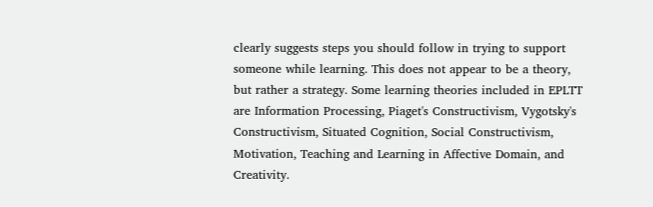clearly suggests steps you should follow in trying to support someone while learning. This does not appear to be a theory, but rather a strategy. Some learning theories included in EPLTT are Information Processing, Piaget's Constructivism, Vygotsky's Constructivism, Situated Cognition, Social Constructivism, Motivation, Teaching and Learning in Affective Domain, and Creativity.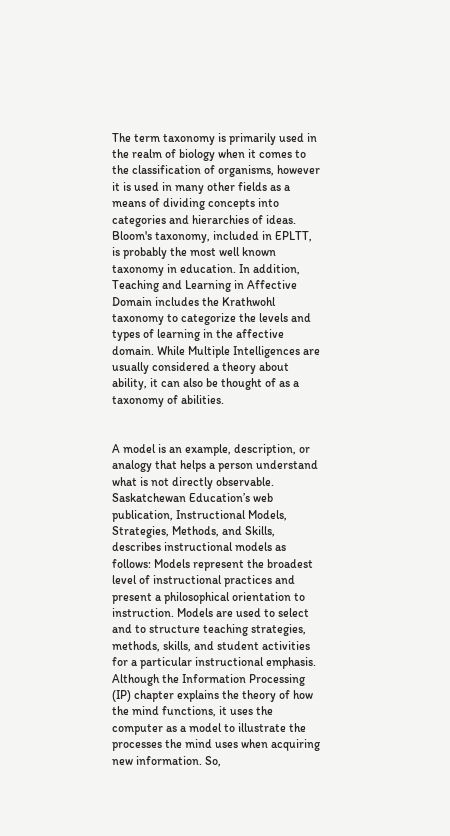The term taxonomy is primarily used in the realm of biology when it comes to the classification of organisms, however it is used in many other fields as a means of dividing concepts into categories and hierarchies of ideas. Bloom's taxonomy, included in EPLTT, is probably the most well known taxonomy in education. In addition, Teaching and Learning in Affective Domain includes the Krathwohl taxonomy to categorize the levels and types of learning in the affective domain. While Multiple Intelligences are usually considered a theory about ability, it can also be thought of as a taxonomy of abilities.


A model is an example, description, or analogy that helps a person understand what is not directly observable. Saskatchewan Education’s web publication, Instructional Models, Strategies, Methods, and Skills, describes instructional models as follows: Models represent the broadest level of instructional practices and present a philosophical orientation to instruction. Models are used to select and to structure teaching strategies, methods, skills, and student activities for a particular instructional emphasis. Although the Information Processing (IP) chapter explains the theory of how the mind functions, it uses the computer as a model to illustrate the processes the mind uses when acquiring new information. So,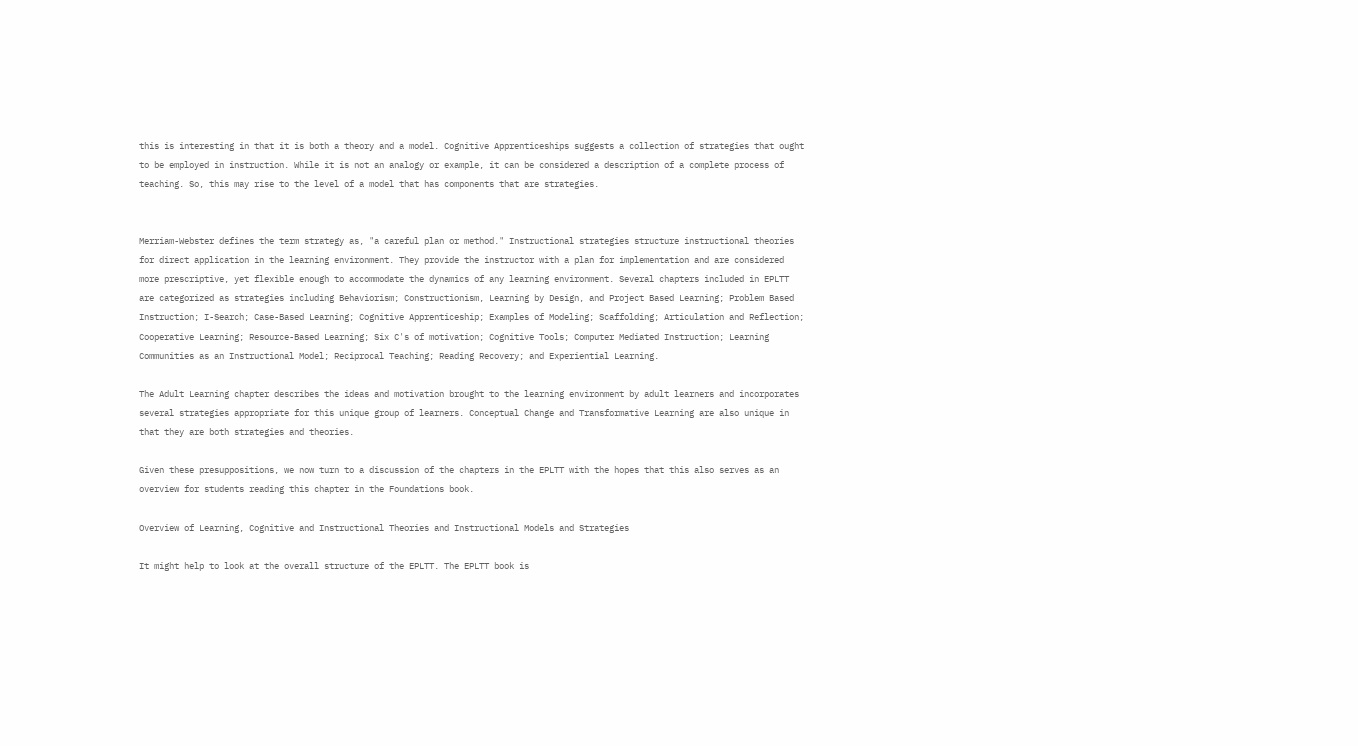this is interesting in that it is both a theory and a model. Cognitive Apprenticeships suggests a collection of strategies that ought to be employed in instruction. While it is not an analogy or example, it can be considered a description of a complete process of teaching. So, this may rise to the level of a model that has components that are strategies.


Merriam-Webster defines the term strategy as, "a careful plan or method." Instructional strategies structure instructional theories for direct application in the learning environment. They provide the instructor with a plan for implementation and are considered more prescriptive, yet flexible enough to accommodate the dynamics of any learning environment. Several chapters included in EPLTT are categorized as strategies including Behaviorism; Constructionism, Learning by Design, and Project Based Learning; Problem Based Instruction; I-Search; Case-Based Learning; Cognitive Apprenticeship; Examples of Modeling; Scaffolding; Articulation and Reflection; Cooperative Learning; Resource-Based Learning; Six C's of motivation; Cognitive Tools; Computer Mediated Instruction; Learning Communities as an Instructional Model; Reciprocal Teaching; Reading Recovery; and Experiential Learning.

The Adult Learning chapter describes the ideas and motivation brought to the learning environment by adult learners and incorporates several strategies appropriate for this unique group of learners. Conceptual Change and Transformative Learning are also unique in that they are both strategies and theories.

Given these presuppositions, we now turn to a discussion of the chapters in the EPLTT with the hopes that this also serves as an overview for students reading this chapter in the Foundations book.

Overview of Learning, Cognitive and Instructional Theories and Instructional Models and Strategies

It might help to look at the overall structure of the EPLTT. The EPLTT book is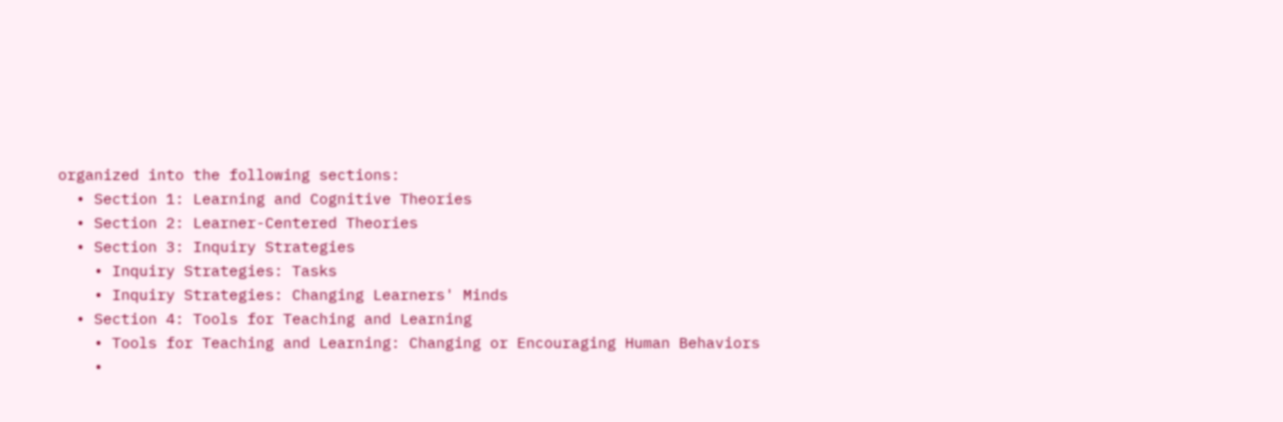organized into the following sections:
  • Section 1: Learning and Cognitive Theories
  • Section 2: Learner-Centered Theories
  • Section 3: Inquiry Strategies
    • Inquiry Strategies: Tasks
    • Inquiry Strategies: Changing Learners' Minds
  • Section 4: Tools for Teaching and Learning
    • Tools for Teaching and Learning: Changing or Encouraging Human Behaviors
    •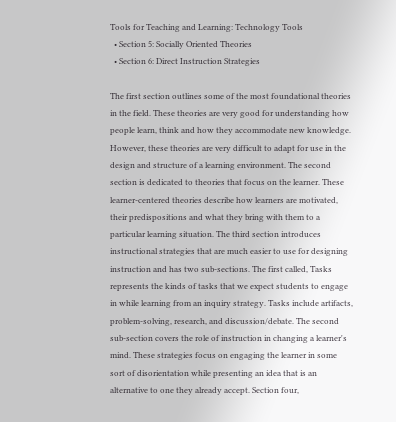Tools for Teaching and Learning: Technology Tools
  • Section 5: Socially Oriented Theories
  • Section 6: Direct Instruction Strategies

The first section outlines some of the most foundational theories in the field. These theories are very good for understanding how people learn, think and how they accommodate new knowledge. However, these theories are very difficult to adapt for use in the design and structure of a learning environment. The second section is dedicated to theories that focus on the learner. These learner-centered theories describe how learners are motivated, their predispositions and what they bring with them to a particular learning situation. The third section introduces instructional strategies that are much easier to use for designing instruction and has two sub-sections. The first called, Tasks represents the kinds of tasks that we expect students to engage in while learning from an inquiry strategy. Tasks include artifacts, problem-solving, research, and discussion/debate. The second sub-section covers the role of instruction in changing a learner's mind. These strategies focus on engaging the learner in some sort of disorientation while presenting an idea that is an alternative to one they already accept. Section four,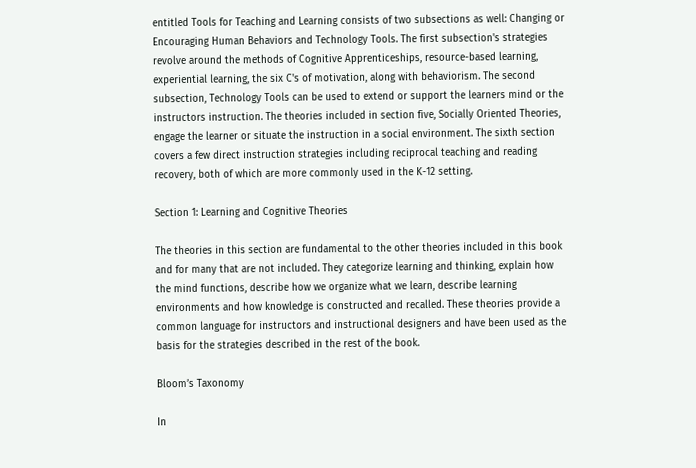entitled Tools for Teaching and Learning consists of two subsections as well: Changing or Encouraging Human Behaviors and Technology Tools. The first subsection's strategies revolve around the methods of Cognitive Apprenticeships, resource-based learning, experiential learning, the six C's of motivation, along with behaviorism. The second subsection, Technology Tools can be used to extend or support the learners mind or the instructors instruction. The theories included in section five, Socially Oriented Theories, engage the learner or situate the instruction in a social environment. The sixth section covers a few direct instruction strategies including reciprocal teaching and reading recovery, both of which are more commonly used in the K-12 setting.

Section 1: Learning and Cognitive Theories

The theories in this section are fundamental to the other theories included in this book and for many that are not included. They categorize learning and thinking, explain how the mind functions, describe how we organize what we learn, describe learning environments and how knowledge is constructed and recalled. These theories provide a common language for instructors and instructional designers and have been used as the basis for the strategies described in the rest of the book.

Bloom’s Taxonomy

In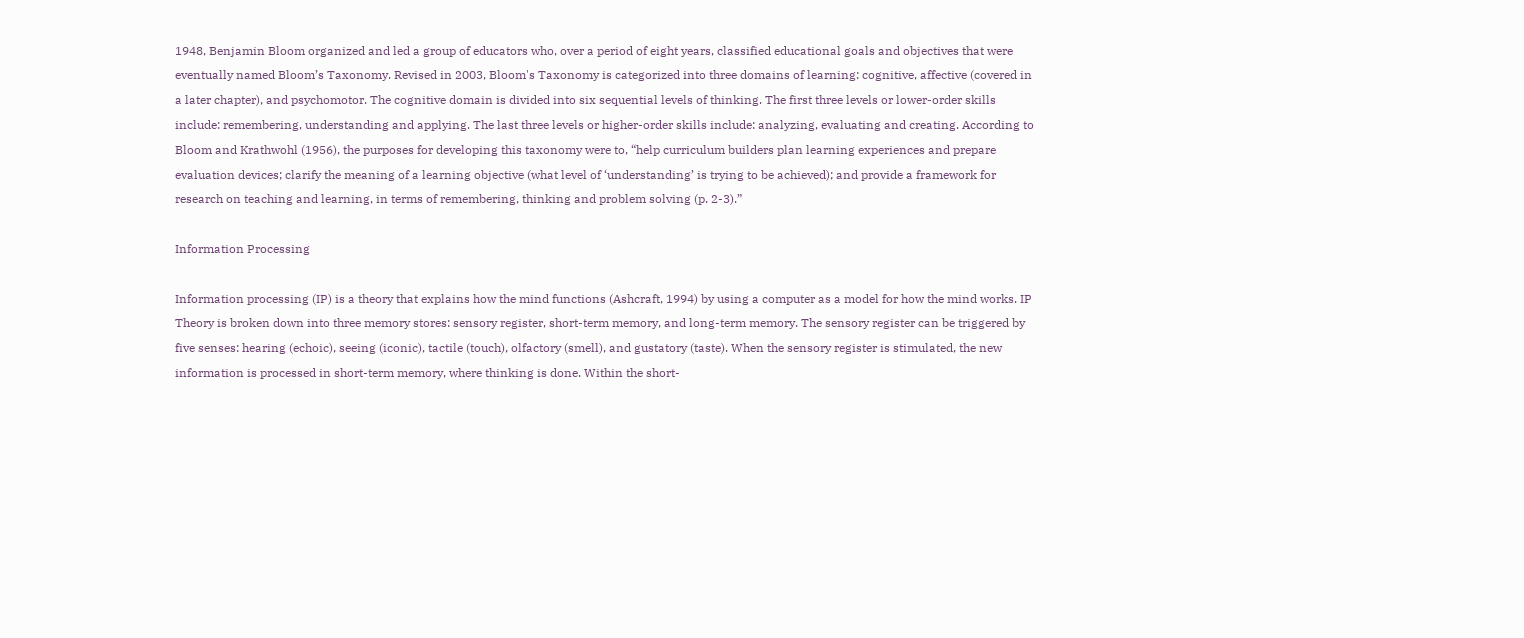1948, Benjamin Bloom organized and led a group of educators who, over a period of eight years, classified educational goals and objectives that were eventually named Bloom’s Taxonomy. Revised in 2003, Bloom's Taxonomy is categorized into three domains of learning: cognitive, affective (covered in a later chapter), and psychomotor. The cognitive domain is divided into six sequential levels of thinking. The first three levels or lower-order skills include: remembering, understanding and applying. The last three levels or higher-order skills include: analyzing, evaluating and creating. According to Bloom and Krathwohl (1956), the purposes for developing this taxonomy were to, “help curriculum builders plan learning experiences and prepare evaluation devices; clarify the meaning of a learning objective (what level of ‘understanding’ is trying to be achieved); and provide a framework for research on teaching and learning, in terms of remembering, thinking and problem solving (p. 2-3).”

Information Processing

Information processing (IP) is a theory that explains how the mind functions (Ashcraft, 1994) by using a computer as a model for how the mind works. IP Theory is broken down into three memory stores: sensory register, short-term memory, and long-term memory. The sensory register can be triggered by five senses: hearing (echoic), seeing (iconic), tactile (touch), olfactory (smell), and gustatory (taste). When the sensory register is stimulated, the new information is processed in short-term memory, where thinking is done. Within the short-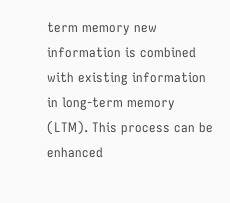term memory new information is combined with existing information in long-term memory (LTM). This process can be enhanced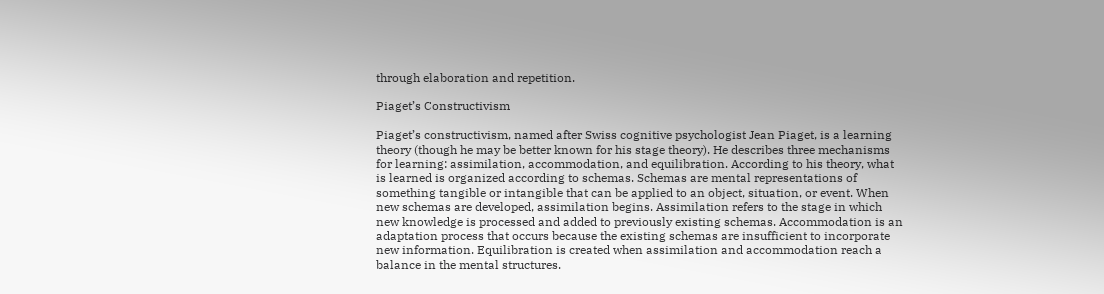through elaboration and repetition.

Piaget’s Constructivism

Piaget’s constructivism, named after Swiss cognitive psychologist Jean Piaget, is a learning theory (though he may be better known for his stage theory). He describes three mechanisms for learning: assimilation, accommodation, and equilibration. According to his theory, what is learned is organized according to schemas. Schemas are mental representations of something tangible or intangible that can be applied to an object, situation, or event. When new schemas are developed, assimilation begins. Assimilation refers to the stage in which new knowledge is processed and added to previously existing schemas. Accommodation is an adaptation process that occurs because the existing schemas are insufficient to incorporate new information. Equilibration is created when assimilation and accommodation reach a balance in the mental structures.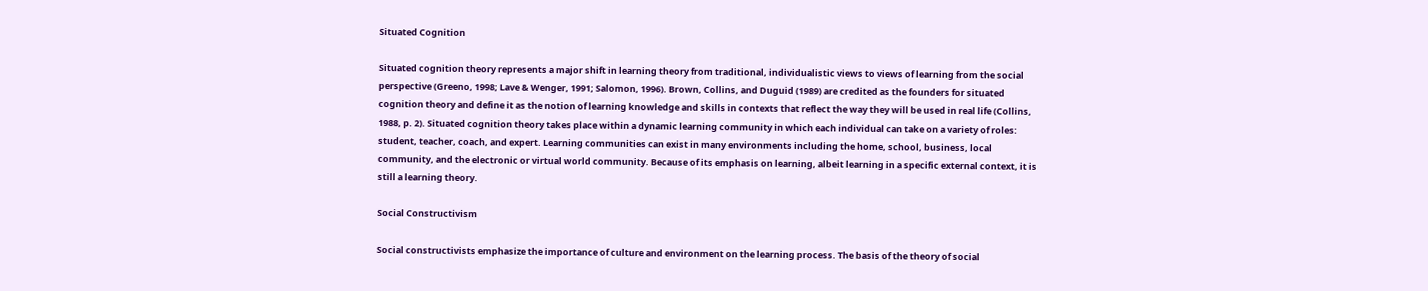Situated Cognition

Situated cognition theory represents a major shift in learning theory from traditional, individualistic views to views of learning from the social perspective (Greeno, 1998; Lave & Wenger, 1991; Salomon, 1996). Brown, Collins, and Duguid (1989) are credited as the founders for situated cognition theory and define it as the notion of learning knowledge and skills in contexts that reflect the way they will be used in real life (Collins, 1988, p. 2). Situated cognition theory takes place within a dynamic learning community in which each individual can take on a variety of roles: student, teacher, coach, and expert. Learning communities can exist in many environments including the home, school, business, local community, and the electronic or virtual world community. Because of its emphasis on learning, albeit learning in a specific external context, it is still a learning theory.

Social Constructivism

Social constructivists emphasize the importance of culture and environment on the learning process. The basis of the theory of social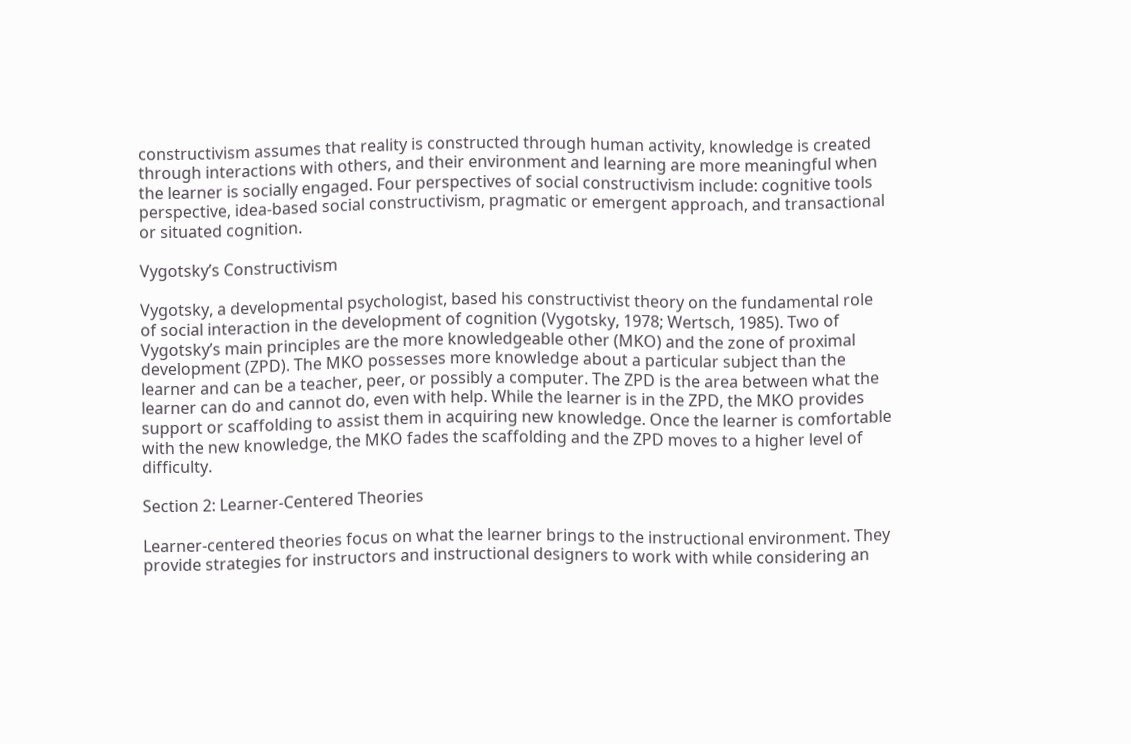constructivism assumes that reality is constructed through human activity, knowledge is created through interactions with others, and their environment and learning are more meaningful when the learner is socially engaged. Four perspectives of social constructivism include: cognitive tools perspective, idea-based social constructivism, pragmatic or emergent approach, and transactional or situated cognition.

Vygotsky’s Constructivism

Vygotsky, a developmental psychologist, based his constructivist theory on the fundamental role of social interaction in the development of cognition (Vygotsky, 1978; Wertsch, 1985). Two of Vygotsky’s main principles are the more knowledgeable other (MKO) and the zone of proximal development (ZPD). The MKO possesses more knowledge about a particular subject than the learner and can be a teacher, peer, or possibly a computer. The ZPD is the area between what the learner can do and cannot do, even with help. While the learner is in the ZPD, the MKO provides support or scaffolding to assist them in acquiring new knowledge. Once the learner is comfortable with the new knowledge, the MKO fades the scaffolding and the ZPD moves to a higher level of difficulty.

Section 2: Learner-Centered Theories

Learner-centered theories focus on what the learner brings to the instructional environment. They provide strategies for instructors and instructional designers to work with while considering an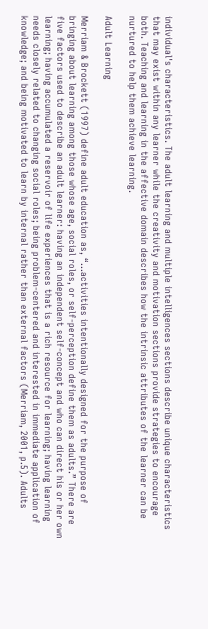individual's characteristics. The adult learning and multiple intelligences sections describe unique characteristics that may exist within any learner while the creativity and motivation sections provide strategies to encourage both. Teaching and learning in the affective domain describes how the intrinsic attributes of the learner can be nurtured to help them achieve learning.

Adult Learning

Merriam & Brockett (1997) define adult education as, “…activities intentionally designed for the purpose of bringing about learning among those whose age, social roles, or self-perception define them as adults.” There are five factors used to describe an adult learner: having an independent self-concept and who can direct his or her own learning; having accumulated a reservoir of life experiences that is a rich resource for learning; having learning needs closely related to changing social roles; being problem-centered and interested in immediate application of knowledge; and being motivated to learn by internal rather than external factors (Merriam, 2001, p.5). Adults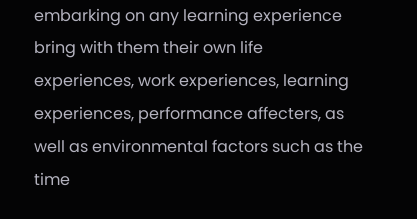embarking on any learning experience bring with them their own life experiences, work experiences, learning experiences, performance affecters, as well as environmental factors such as the time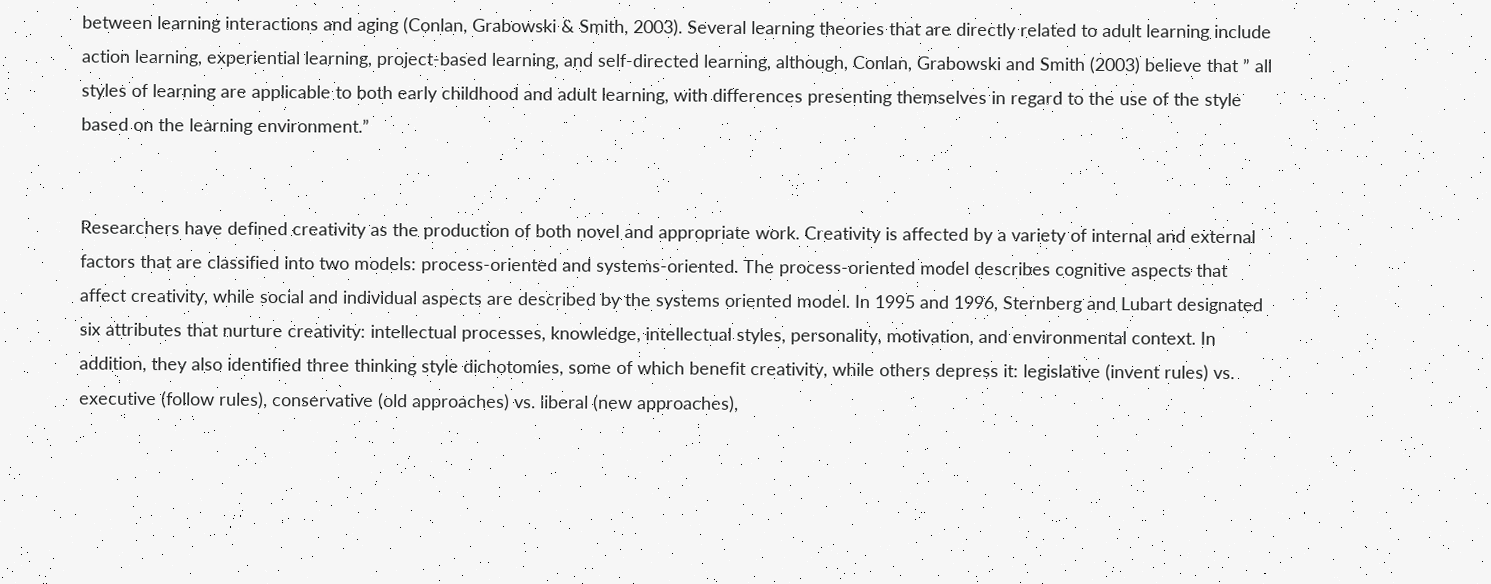between learning interactions and aging (Conlan, Grabowski & Smith, 2003). Several learning theories that are directly related to adult learning include action learning, experiential learning, project-based learning, and self-directed learning, although, Conlan, Grabowski and Smith (2003) believe that ” all styles of learning are applicable to both early childhood and adult learning, with differences presenting themselves in regard to the use of the style based on the learning environment.”


Researchers have defined creativity as the production of both novel and appropriate work. Creativity is affected by a variety of internal and external factors that are classified into two models: process-oriented and systems-oriented. The process-oriented model describes cognitive aspects that affect creativity, while social and individual aspects are described by the systems oriented model. In 1995 and 1996, Sternberg and Lubart designated six attributes that nurture creativity: intellectual processes, knowledge, intellectual styles, personality, motivation, and environmental context. In addition, they also identified three thinking style dichotomies, some of which benefit creativity, while others depress it: legislative (invent rules) vs. executive (follow rules), conservative (old approaches) vs. liberal (new approaches),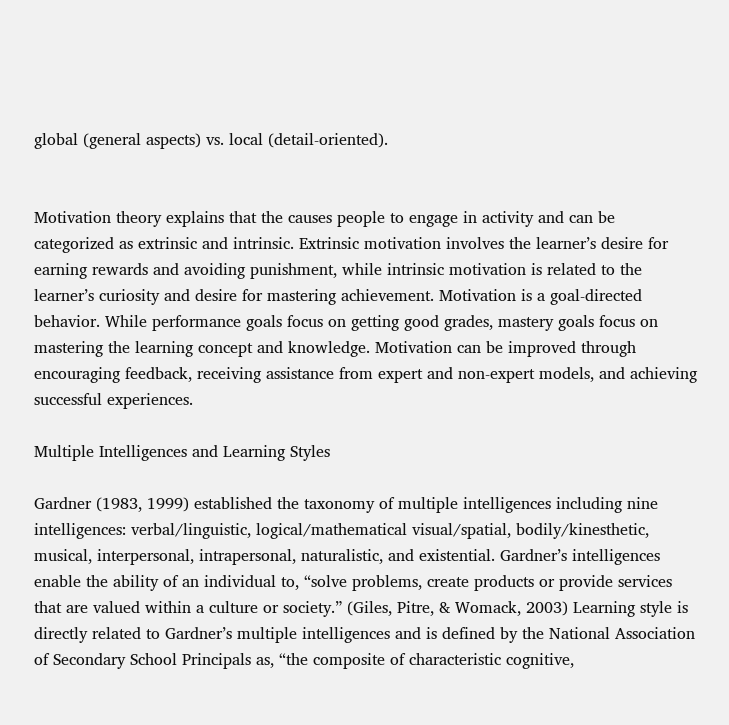global (general aspects) vs. local (detail-oriented).


Motivation theory explains that the causes people to engage in activity and can be categorized as extrinsic and intrinsic. Extrinsic motivation involves the learner’s desire for earning rewards and avoiding punishment, while intrinsic motivation is related to the learner’s curiosity and desire for mastering achievement. Motivation is a goal-directed behavior. While performance goals focus on getting good grades, mastery goals focus on mastering the learning concept and knowledge. Motivation can be improved through encouraging feedback, receiving assistance from expert and non-expert models, and achieving successful experiences.

Multiple Intelligences and Learning Styles

Gardner (1983, 1999) established the taxonomy of multiple intelligences including nine intelligences: verbal/linguistic, logical/mathematical visual/spatial, bodily/kinesthetic, musical, interpersonal, intrapersonal, naturalistic, and existential. Gardner’s intelligences enable the ability of an individual to, “solve problems, create products or provide services that are valued within a culture or society.” (Giles, Pitre, & Womack, 2003) Learning style is directly related to Gardner’s multiple intelligences and is defined by the National Association of Secondary School Principals as, “the composite of characteristic cognitive,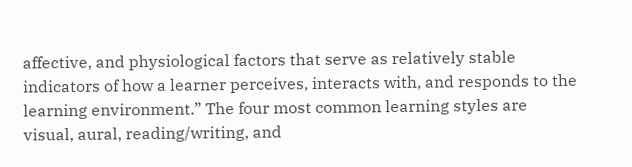affective, and physiological factors that serve as relatively stable indicators of how a learner perceives, interacts with, and responds to the learning environment.” The four most common learning styles are visual, aural, reading/writing, and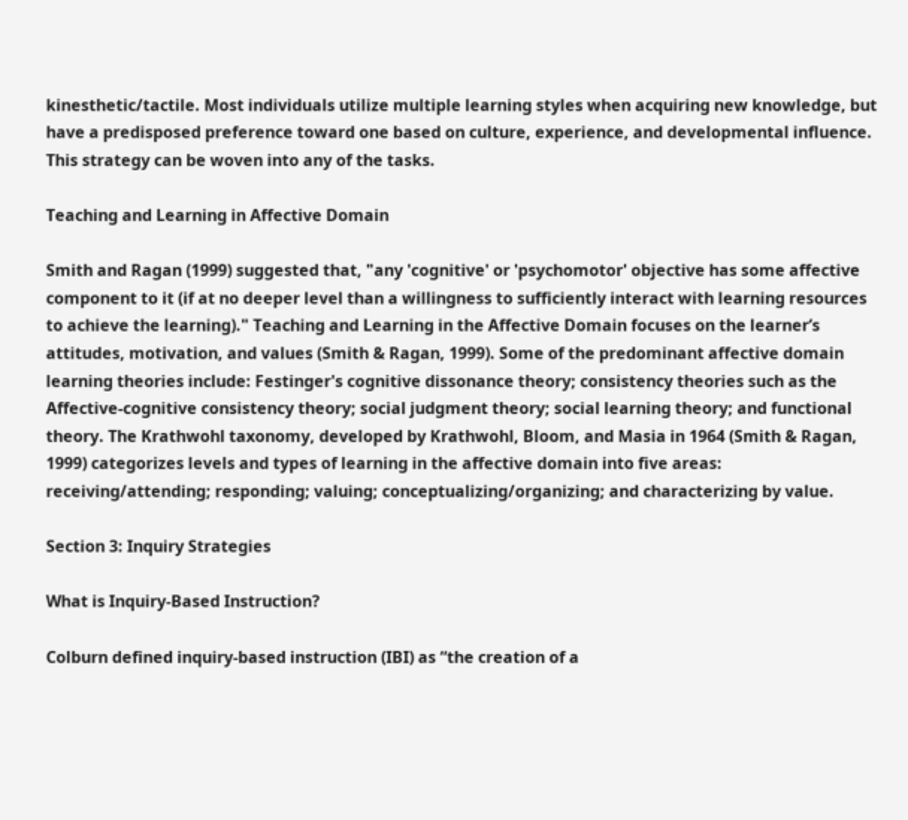kinesthetic/tactile. Most individuals utilize multiple learning styles when acquiring new knowledge, but have a predisposed preference toward one based on culture, experience, and developmental influence. This strategy can be woven into any of the tasks.

Teaching and Learning in Affective Domain

Smith and Ragan (1999) suggested that, "any 'cognitive' or 'psychomotor' objective has some affective component to it (if at no deeper level than a willingness to sufficiently interact with learning resources to achieve the learning)." Teaching and Learning in the Affective Domain focuses on the learner’s attitudes, motivation, and values (Smith & Ragan, 1999). Some of the predominant affective domain learning theories include: Festinger's cognitive dissonance theory; consistency theories such as the Affective-cognitive consistency theory; social judgment theory; social learning theory; and functional theory. The Krathwohl taxonomy, developed by Krathwohl, Bloom, and Masia in 1964 (Smith & Ragan, 1999) categorizes levels and types of learning in the affective domain into five areas: receiving/attending; responding; valuing; conceptualizing/organizing; and characterizing by value.

Section 3: Inquiry Strategies

What is Inquiry-Based Instruction?

Colburn defined inquiry-based instruction (IBI) as “the creation of a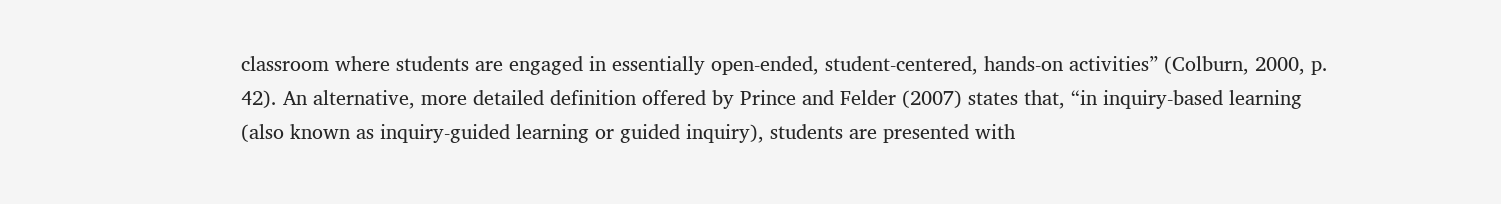classroom where students are engaged in essentially open-ended, student-centered, hands-on activities” (Colburn, 2000, p. 42). An alternative, more detailed definition offered by Prince and Felder (2007) states that, “in inquiry-based learning (also known as inquiry-guided learning or guided inquiry), students are presented with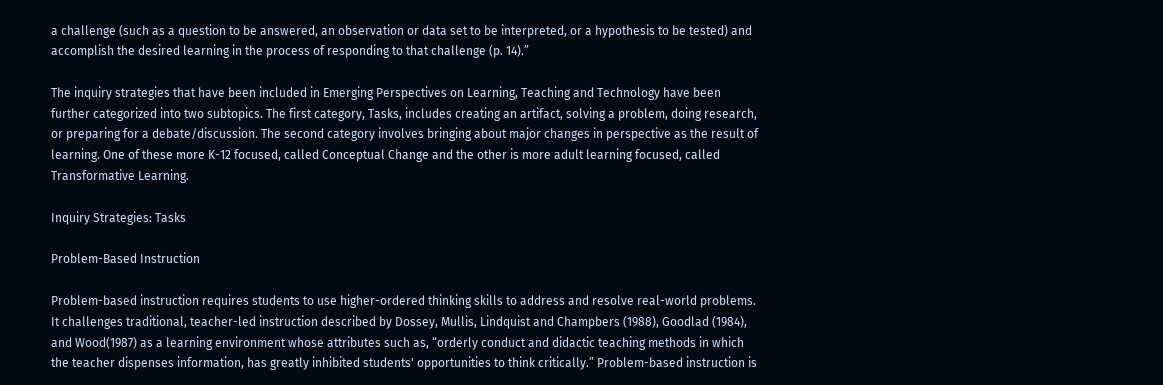a challenge (such as a question to be answered, an observation or data set to be interpreted, or a hypothesis to be tested) and accomplish the desired learning in the process of responding to that challenge (p. 14).”

The inquiry strategies that have been included in Emerging Perspectives on Learning, Teaching and Technology have been further categorized into two subtopics. The first category, Tasks, includes creating an artifact, solving a problem, doing research, or preparing for a debate/discussion. The second category involves bringing about major changes in perspective as the result of learning. One of these more K-12 focused, called Conceptual Change and the other is more adult learning focused, called Transformative Learning.

Inquiry Strategies: Tasks

Problem-Based Instruction

Problem-based instruction requires students to use higher-ordered thinking skills to address and resolve real-world problems. It challenges traditional, teacher-led instruction described by Dossey, Mullis, Lindquist and Champbers (1988), Goodlad (1984), and Wood(1987) as a learning environment whose attributes such as, “orderly conduct and didactic teaching methods in which the teacher dispenses information, has greatly inhibited students' opportunities to think critically.” Problem-based instruction is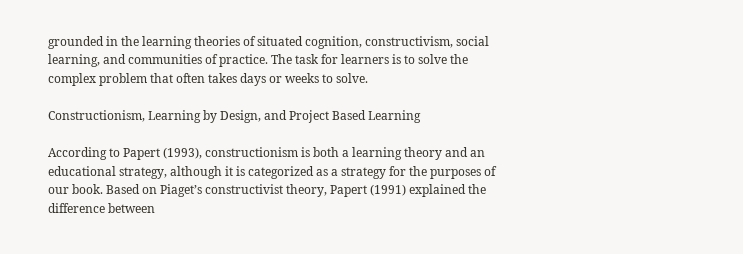grounded in the learning theories of situated cognition, constructivism, social learning, and communities of practice. The task for learners is to solve the complex problem that often takes days or weeks to solve.

Constructionism, Learning by Design, and Project Based Learning

According to Papert (1993), constructionism is both a learning theory and an educational strategy, although it is categorized as a strategy for the purposes of our book. Based on Piaget’s constructivist theory, Papert (1991) explained the difference between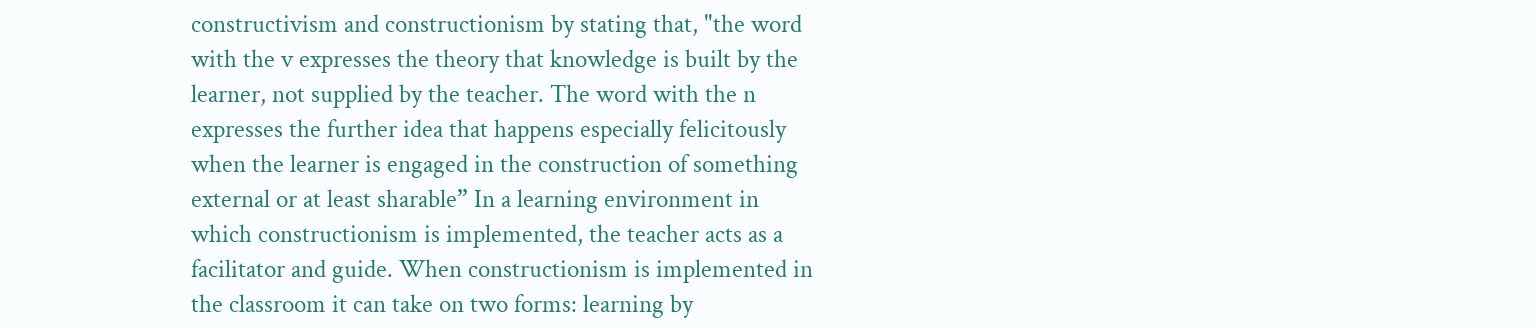constructivism and constructionism by stating that, "the word with the v expresses the theory that knowledge is built by the learner, not supplied by the teacher. The word with the n expresses the further idea that happens especially felicitously when the learner is engaged in the construction of something external or at least sharable” In a learning environment in which constructionism is implemented, the teacher acts as a facilitator and guide. When constructionism is implemented in the classroom it can take on two forms: learning by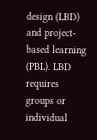design (LBD) and project-based learning (PBL). LBD requires groups or individual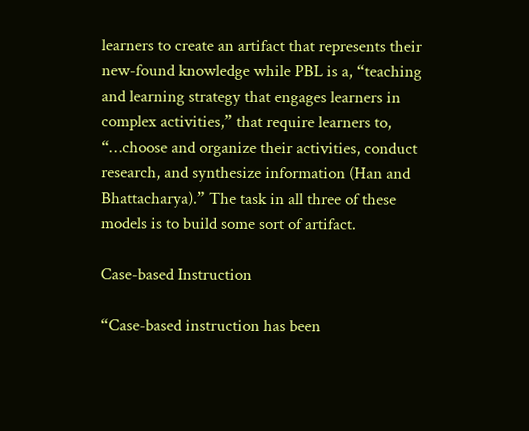learners to create an artifact that represents their new-found knowledge while PBL is a, “teaching and learning strategy that engages learners in complex activities,” that require learners to, “…choose and organize their activities, conduct research, and synthesize information (Han and Bhattacharya).” The task in all three of these models is to build some sort of artifact.

Case-based Instruction

“Case-based instruction has been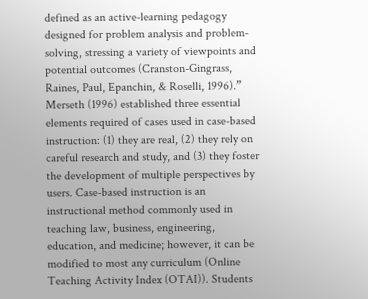defined as an active-learning pedagogy designed for problem analysis and problem-solving, stressing a variety of viewpoints and potential outcomes (Cranston-Gingrass, Raines, Paul, Epanchin, & Roselli, 1996).” Merseth (1996) established three essential elements required of cases used in case-based instruction: (1) they are real, (2) they rely on careful research and study, and (3) they foster the development of multiple perspectives by users. Case-based instruction is an instructional method commonly used in teaching law, business, engineering, education, and medicine; however, it can be modified to most any curriculum (Online Teaching Activity Index (OTAI)). Students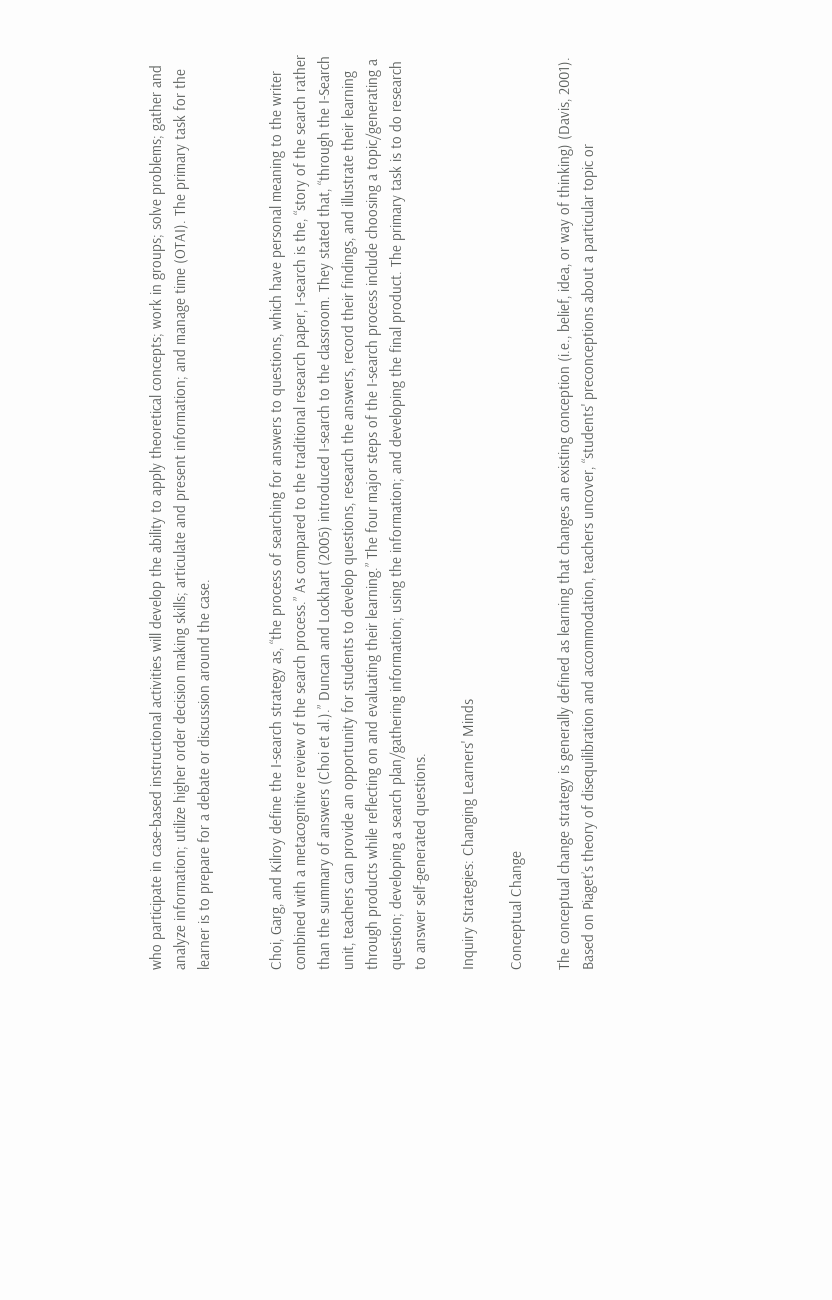who participate in case-based instructional activities will develop the ability to apply theoretical concepts; work in groups; solve problems; gather and analyze information; utilize higher order decision making skills; articulate and present information; and manage time (OTAI). The primary task for the learner is to prepare for a debate or discussion around the case.


Choi, Garg, and Kilroy define the I-search strategy as, “the process of searching for answers to questions, which have personal meaning to the writer combined with a metacognitive review of the search process.” As compared to the traditional research paper, I-search is the, “story of the search rather than the summary of answers (Choi et al.).” Duncan and Lockhart (2005) introduced I-search to the classroom. They stated that, “through the I-Search unit, teachers can provide an opportunity for students to develop questions, research the answers, record their findings, and illustrate their learning through products while reflecting on and evaluating their learning.” The four major steps of the I-search process include choosing a topic/generating a question; developing a search plan/gathering information; using the information; and developing the final product. The primary task is to do research to answer self-generated questions.

Inquiry Strategies: Changing Learners' Minds

Conceptual Change

The conceptual change strategy is generally defined as learning that changes an existing conception (i.e., belief, idea, or way of thinking) (Davis, 2001). Based on Piaget’s theory of disequilibration and accommodation, teachers uncover, “students' preconceptions about a particular topic or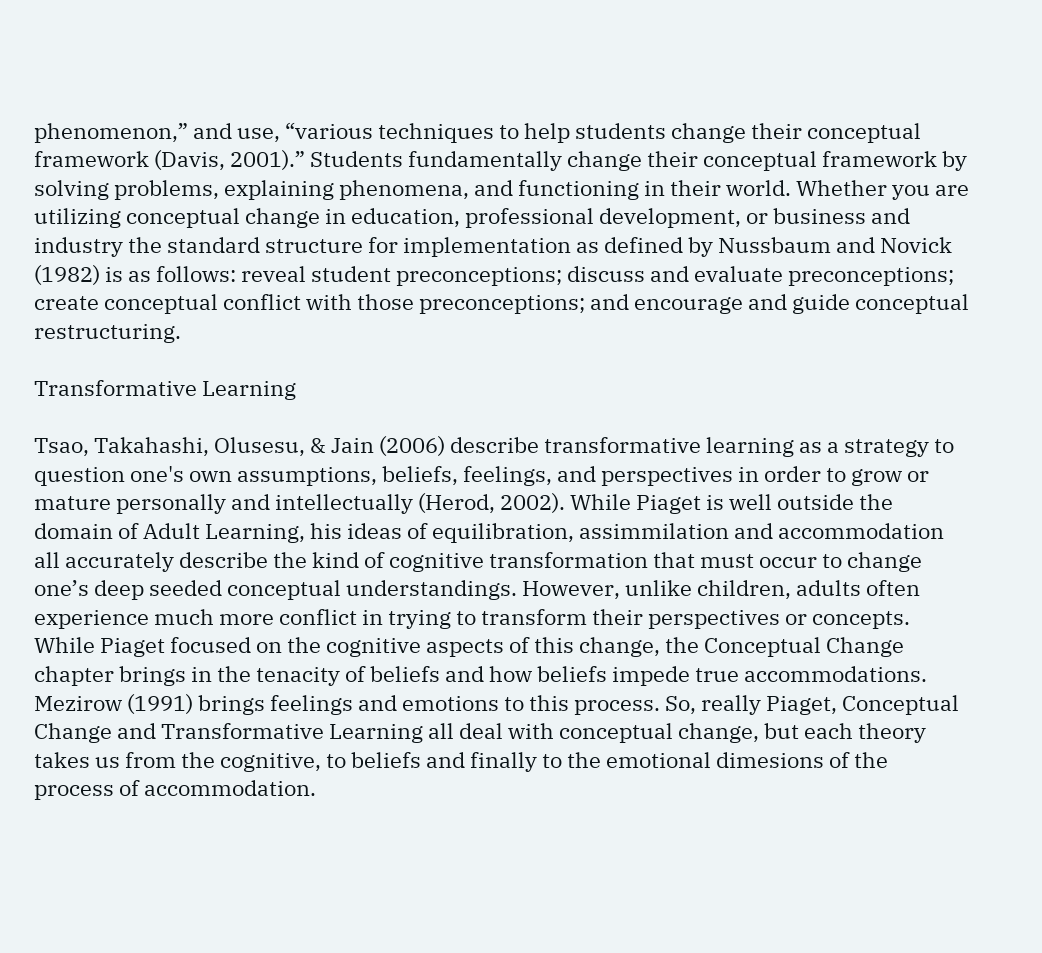phenomenon,” and use, “various techniques to help students change their conceptual framework (Davis, 2001).” Students fundamentally change their conceptual framework by solving problems, explaining phenomena, and functioning in their world. Whether you are utilizing conceptual change in education, professional development, or business and industry the standard structure for implementation as defined by Nussbaum and Novick (1982) is as follows: reveal student preconceptions; discuss and evaluate preconceptions; create conceptual conflict with those preconceptions; and encourage and guide conceptual restructuring.

Transformative Learning

Tsao, Takahashi, Olusesu, & Jain (2006) describe transformative learning as a strategy to question one's own assumptions, beliefs, feelings, and perspectives in order to grow or mature personally and intellectually (Herod, 2002). While Piaget is well outside the domain of Adult Learning, his ideas of equilibration, assimmilation and accommodation all accurately describe the kind of cognitive transformation that must occur to change one’s deep seeded conceptual understandings. However, unlike children, adults often experience much more conflict in trying to transform their perspectives or concepts. While Piaget focused on the cognitive aspects of this change, the Conceptual Change chapter brings in the tenacity of beliefs and how beliefs impede true accommodations. Mezirow (1991) brings feelings and emotions to this process. So, really Piaget, Conceptual Change and Transformative Learning all deal with conceptual change, but each theory takes us from the cognitive, to beliefs and finally to the emotional dimesions of the process of accommodation.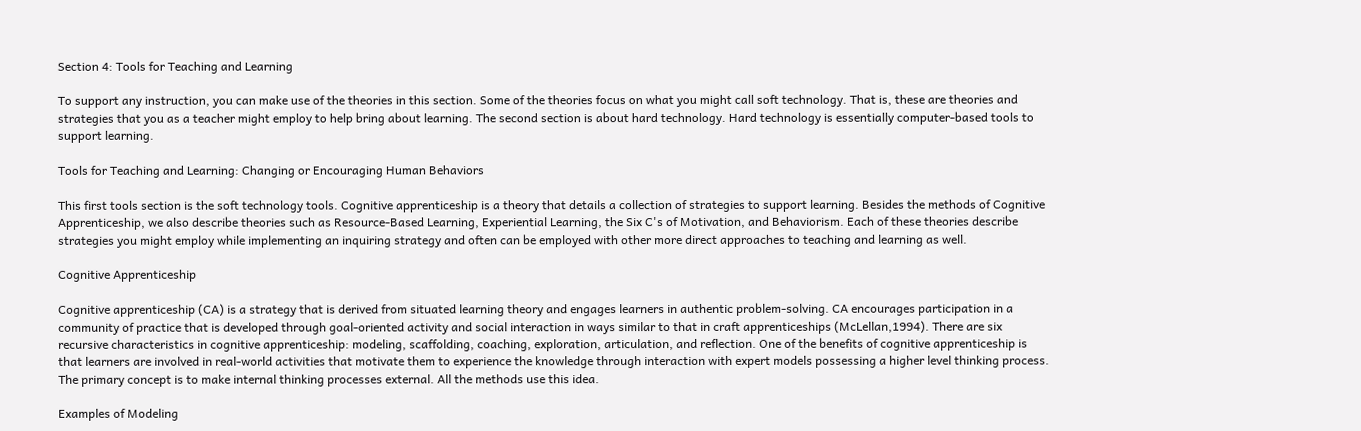Section 4: Tools for Teaching and Learning

To support any instruction, you can make use of the theories in this section. Some of the theories focus on what you might call soft technology. That is, these are theories and strategies that you as a teacher might employ to help bring about learning. The second section is about hard technology. Hard technology is essentially computer-based tools to support learning.

Tools for Teaching and Learning: Changing or Encouraging Human Behaviors

This first tools section is the soft technology tools. Cognitive apprenticeship is a theory that details a collection of strategies to support learning. Besides the methods of Cognitive Apprenticeship, we also describe theories such as Resource-Based Learning, Experiential Learning, the Six C's of Motivation, and Behaviorism. Each of these theories describe strategies you might employ while implementing an inquiring strategy and often can be employed with other more direct approaches to teaching and learning as well.

Cognitive Apprenticeship

Cognitive apprenticeship (CA) is a strategy that is derived from situated learning theory and engages learners in authentic problem-solving. CA encourages participation in a community of practice that is developed through goal-oriented activity and social interaction in ways similar to that in craft apprenticeships (McLellan,1994). There are six recursive characteristics in cognitive apprenticeship: modeling, scaffolding, coaching, exploration, articulation, and reflection. One of the benefits of cognitive apprenticeship is that learners are involved in real-world activities that motivate them to experience the knowledge through interaction with expert models possessing a higher level thinking process. The primary concept is to make internal thinking processes external. All the methods use this idea.

Examples of Modeling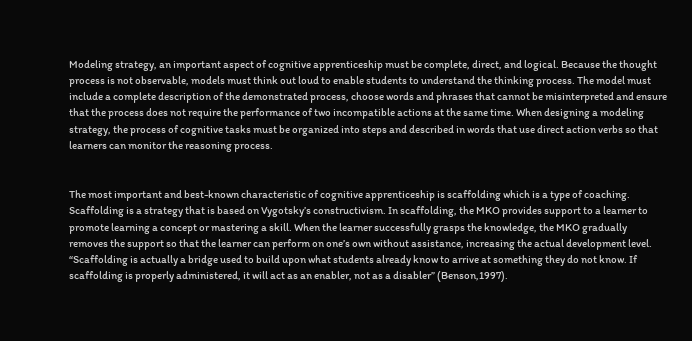Modeling strategy, an important aspect of cognitive apprenticeship must be complete, direct, and logical. Because the thought process is not observable, models must think out loud to enable students to understand the thinking process. The model must include a complete description of the demonstrated process, choose words and phrases that cannot be misinterpreted and ensure that the process does not require the performance of two incompatible actions at the same time. When designing a modeling strategy, the process of cognitive tasks must be organized into steps and described in words that use direct action verbs so that learners can monitor the reasoning process.


The most important and best-known characteristic of cognitive apprenticeship is scaffolding which is a type of coaching. Scaffolding is a strategy that is based on Vygotsky’s constructivism. In scaffolding, the MKO provides support to a learner to promote learning a concept or mastering a skill. When the learner successfully grasps the knowledge, the MKO gradually removes the support so that the learner can perform on one’s own without assistance, increasing the actual development level. “Scaffolding is actually a bridge used to build upon what students already know to arrive at something they do not know. If scaffolding is properly administered, it will act as an enabler, not as a disabler” (Benson,1997).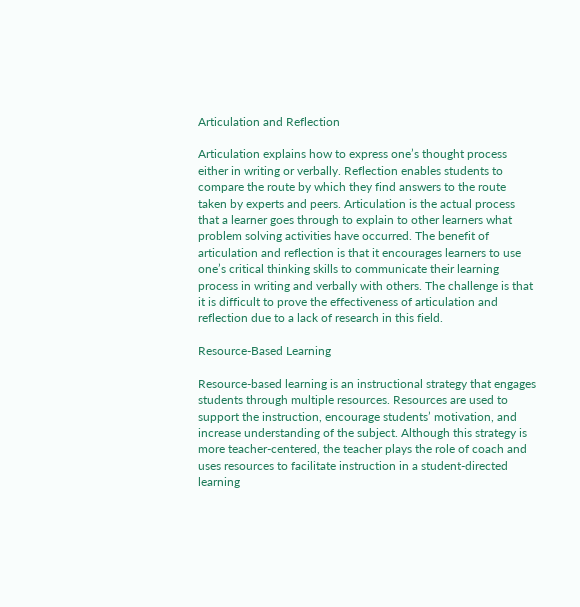Articulation and Reflection

Articulation explains how to express one’s thought process either in writing or verbally. Reflection enables students to compare the route by which they find answers to the route taken by experts and peers. Articulation is the actual process that a learner goes through to explain to other learners what problem solving activities have occurred. The benefit of articulation and reflection is that it encourages learners to use one’s critical thinking skills to communicate their learning process in writing and verbally with others. The challenge is that it is difficult to prove the effectiveness of articulation and reflection due to a lack of research in this field.

Resource-Based Learning

Resource-based learning is an instructional strategy that engages students through multiple resources. Resources are used to support the instruction, encourage students’ motivation, and increase understanding of the subject. Although this strategy is more teacher-centered, the teacher plays the role of coach and uses resources to facilitate instruction in a student-directed learning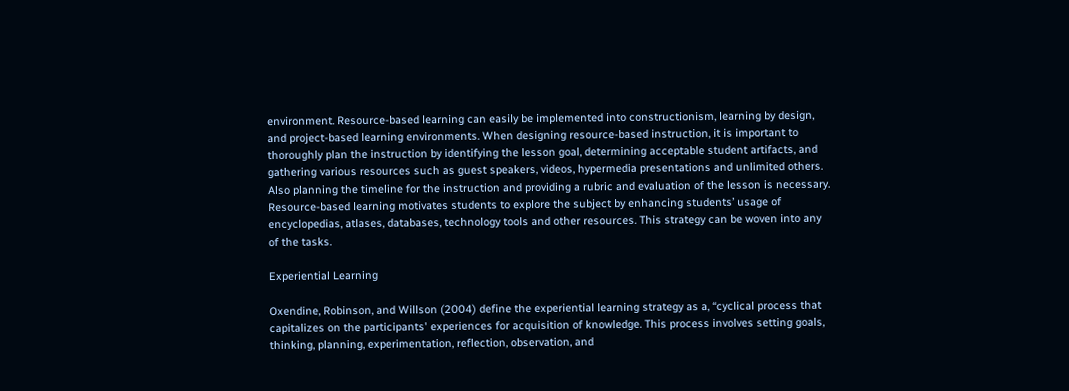environment. Resource-based learning can easily be implemented into constructionism, learning by design, and project-based learning environments. When designing resource-based instruction, it is important to thoroughly plan the instruction by identifying the lesson goal, determining acceptable student artifacts, and gathering various resources such as guest speakers, videos, hypermedia presentations and unlimited others. Also planning the timeline for the instruction and providing a rubric and evaluation of the lesson is necessary. Resource-based learning motivates students to explore the subject by enhancing students’ usage of encyclopedias, atlases, databases, technology tools and other resources. This strategy can be woven into any of the tasks.

Experiential Learning

Oxendine, Robinson, and Willson (2004) define the experiential learning strategy as a, “cyclical process that capitalizes on the participants' experiences for acquisition of knowledge. This process involves setting goals, thinking, planning, experimentation, reflection, observation, and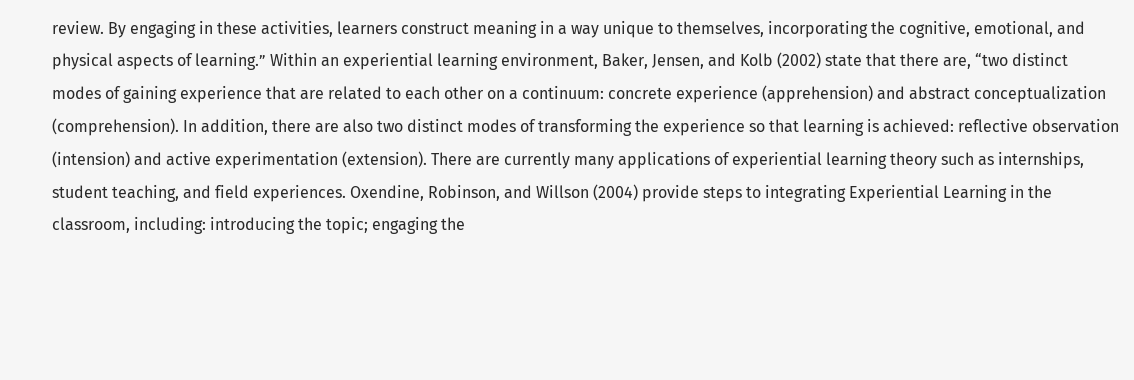review. By engaging in these activities, learners construct meaning in a way unique to themselves, incorporating the cognitive, emotional, and physical aspects of learning.” Within an experiential learning environment, Baker, Jensen, and Kolb (2002) state that there are, “two distinct modes of gaining experience that are related to each other on a continuum: concrete experience (apprehension) and abstract conceptualization (comprehension). In addition, there are also two distinct modes of transforming the experience so that learning is achieved: reflective observation (intension) and active experimentation (extension). There are currently many applications of experiential learning theory such as internships, student teaching, and field experiences. Oxendine, Robinson, and Willson (2004) provide steps to integrating Experiential Learning in the classroom, including: introducing the topic; engaging the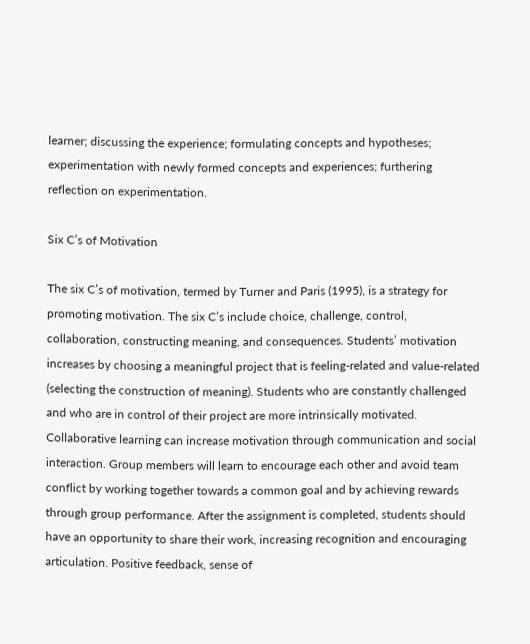learner; discussing the experience; formulating concepts and hypotheses; experimentation with newly formed concepts and experiences; furthering reflection on experimentation.

Six C’s of Motivation

The six C’s of motivation, termed by Turner and Paris (1995), is a strategy for promoting motivation. The six C’s include choice, challenge, control, collaboration, constructing meaning, and consequences. Students’ motivation increases by choosing a meaningful project that is feeling-related and value-related (selecting the construction of meaning). Students who are constantly challenged and who are in control of their project are more intrinsically motivated. Collaborative learning can increase motivation through communication and social interaction. Group members will learn to encourage each other and avoid team conflict by working together towards a common goal and by achieving rewards through group performance. After the assignment is completed, students should have an opportunity to share their work, increasing recognition and encouraging articulation. Positive feedback, sense of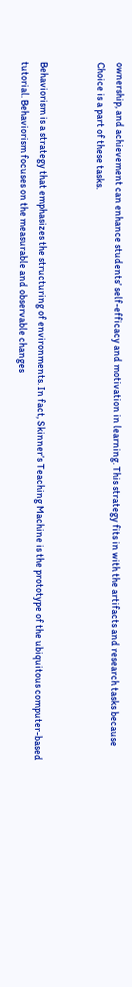ownership, and achievement can enhance students’ self-efficacy and motivation in learning. This strategy fits in with the artifacts and research tasks because Choice is a part of these tasks.


Behaviorism is a strategy that emphasizes the structuring of environments. In fact, Skinner’s Teaching Machine is the prototype of the ubiquitous computer-based tutorial. Behaviorism focuses on the measurable and observable changes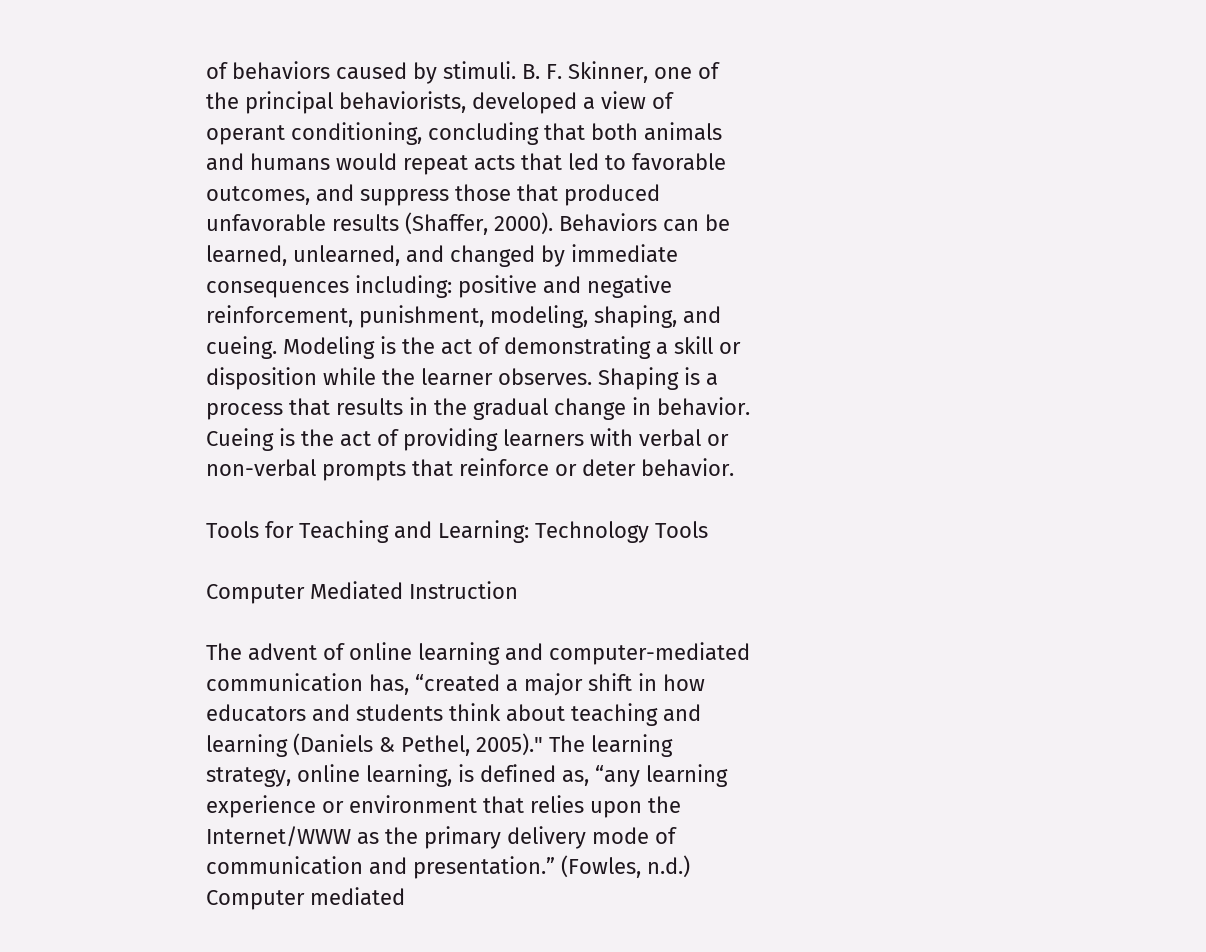of behaviors caused by stimuli. B. F. Skinner, one of the principal behaviorists, developed a view of operant conditioning, concluding that both animals and humans would repeat acts that led to favorable outcomes, and suppress those that produced unfavorable results (Shaffer, 2000). Behaviors can be learned, unlearned, and changed by immediate consequences including: positive and negative reinforcement, punishment, modeling, shaping, and cueing. Modeling is the act of demonstrating a skill or disposition while the learner observes. Shaping is a process that results in the gradual change in behavior. Cueing is the act of providing learners with verbal or non-verbal prompts that reinforce or deter behavior.

Tools for Teaching and Learning: Technology Tools

Computer Mediated Instruction

The advent of online learning and computer-mediated communication has, “created a major shift in how educators and students think about teaching and learning (Daniels & Pethel, 2005)." The learning strategy, online learning, is defined as, “any learning experience or environment that relies upon the Internet/WWW as the primary delivery mode of communication and presentation.” (Fowles, n.d.) Computer mediated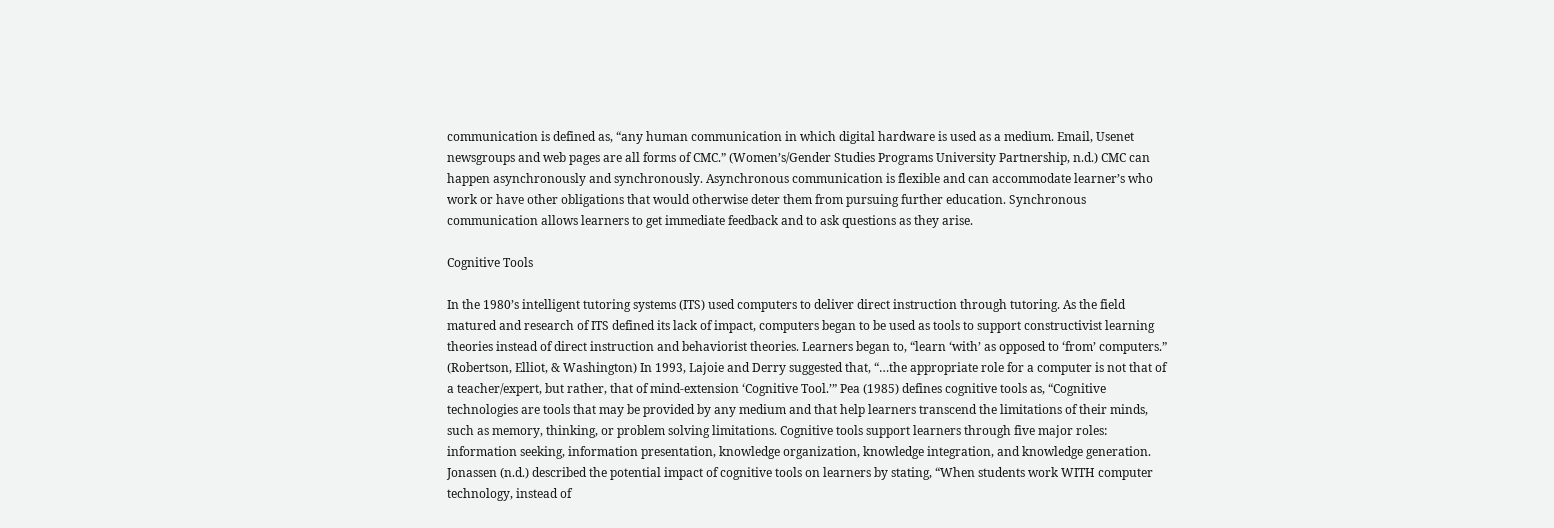communication is defined as, “any human communication in which digital hardware is used as a medium. Email, Usenet newsgroups and web pages are all forms of CMC.” (Women’s/Gender Studies Programs University Partnership, n.d.) CMC can happen asynchronously and synchronously. Asynchronous communication is flexible and can accommodate learner’s who work or have other obligations that would otherwise deter them from pursuing further education. Synchronous communication allows learners to get immediate feedback and to ask questions as they arise.

Cognitive Tools

In the 1980’s intelligent tutoring systems (ITS) used computers to deliver direct instruction through tutoring. As the field matured and research of ITS defined its lack of impact, computers began to be used as tools to support constructivist learning theories instead of direct instruction and behaviorist theories. Learners began to, “learn ‘with’ as opposed to ‘from’ computers.” (Robertson, Elliot, & Washington) In 1993, Lajoie and Derry suggested that, “…the appropriate role for a computer is not that of a teacher/expert, but rather, that of mind-extension ‘Cognitive Tool.’” Pea (1985) defines cognitive tools as, “Cognitive technologies are tools that may be provided by any medium and that help learners transcend the limitations of their minds, such as memory, thinking, or problem solving limitations. Cognitive tools support learners through five major roles: information seeking, information presentation, knowledge organization, knowledge integration, and knowledge generation. Jonassen (n.d.) described the potential impact of cognitive tools on learners by stating, “When students work WITH computer technology, instead of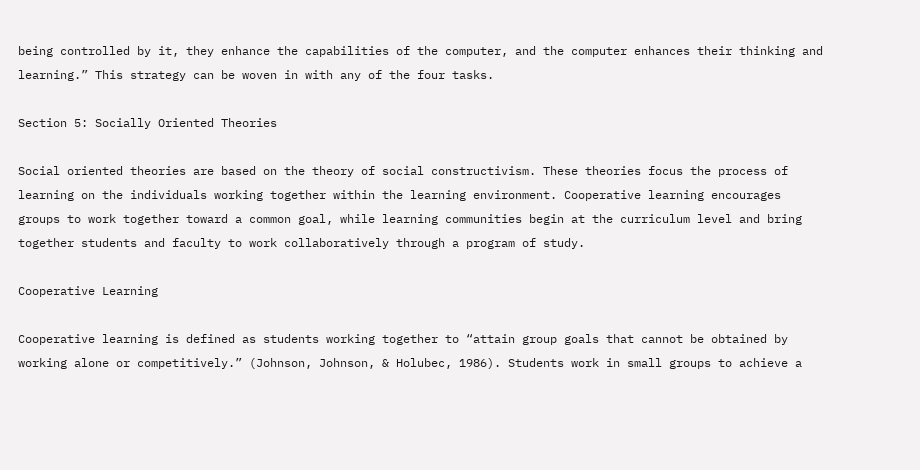being controlled by it, they enhance the capabilities of the computer, and the computer enhances their thinking and learning.” This strategy can be woven in with any of the four tasks.

Section 5: Socially Oriented Theories

Social oriented theories are based on the theory of social constructivism. These theories focus the process of learning on the individuals working together within the learning environment. Cooperative learning encourages groups to work together toward a common goal, while learning communities begin at the curriculum level and bring together students and faculty to work collaboratively through a program of study.

Cooperative Learning

Cooperative learning is defined as students working together to “attain group goals that cannot be obtained by working alone or competitively.” (Johnson, Johnson, & Holubec, 1986). Students work in small groups to achieve a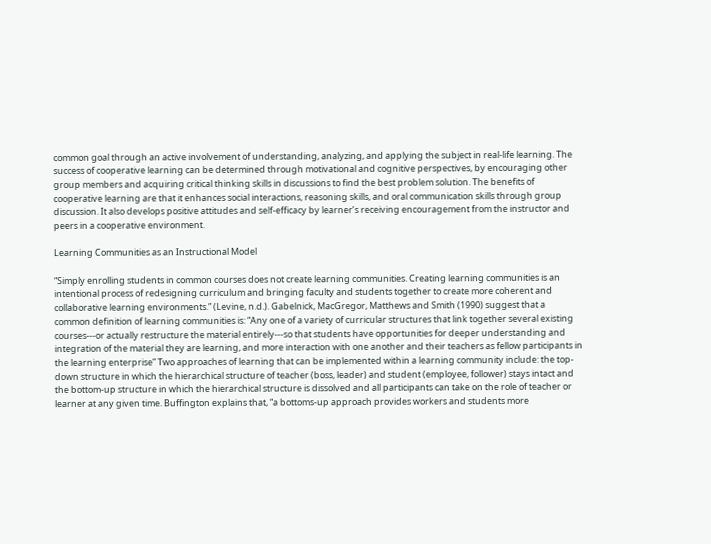common goal through an active involvement of understanding, analyzing, and applying the subject in real-life learning. The success of cooperative learning can be determined through motivational and cognitive perspectives, by encouraging other group members and acquiring critical thinking skills in discussions to find the best problem solution. The benefits of cooperative learning are that it enhances social interactions, reasoning skills, and oral communication skills through group discussion. It also develops positive attitudes and self-efficacy by learner’s receiving encouragement from the instructor and peers in a cooperative environment.

Learning Communities as an Instructional Model

“Simply enrolling students in common courses does not create learning communities. Creating learning communities is an intentional process of redesigning curriculum and bringing faculty and students together to create more coherent and collaborative learning environments.” (Levine, n.d.). Gabelnick, MacGregor, Matthews and Smith (1990) suggest that a common definition of learning communities is: “Any one of a variety of curricular structures that link together several existing courses---or actually restructure the material entirely---so that students have opportunities for deeper understanding and integration of the material they are learning, and more interaction with one another and their teachers as fellow participants in the learning enterprise” Two approaches of learning that can be implemented within a learning community include: the top-down structure in which the hierarchical structure of teacher (boss, leader) and student (employee, follower) stays intact and the bottom-up structure in which the hierarchical structure is dissolved and all participants can take on the role of teacher or learner at any given time. Buffington explains that, “a bottoms-up approach provides workers and students more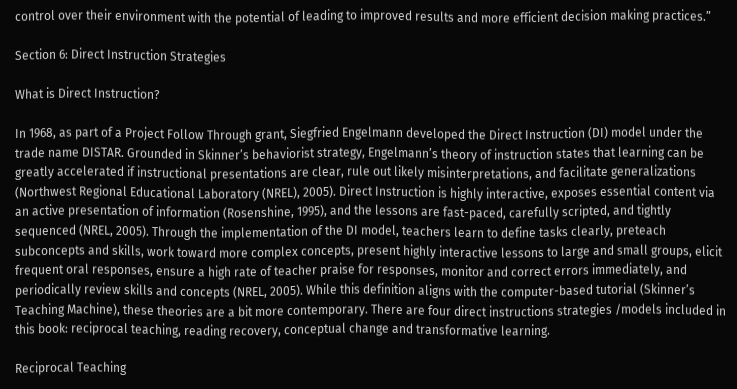control over their environment with the potential of leading to improved results and more efficient decision making practices.”

Section 6: Direct Instruction Strategies

What is Direct Instruction?

In 1968, as part of a Project Follow Through grant, Siegfried Engelmann developed the Direct Instruction (DI) model under the trade name DISTAR. Grounded in Skinner’s behaviorist strategy, Engelmann’s theory of instruction states that learning can be greatly accelerated if instructional presentations are clear, rule out likely misinterpretations, and facilitate generalizations (Northwest Regional Educational Laboratory (NREL), 2005). Direct Instruction is highly interactive, exposes essential content via an active presentation of information (Rosenshine, 1995), and the lessons are fast-paced, carefully scripted, and tightly sequenced (NREL, 2005). Through the implementation of the DI model, teachers learn to define tasks clearly, preteach subconcepts and skills, work toward more complex concepts, present highly interactive lessons to large and small groups, elicit frequent oral responses, ensure a high rate of teacher praise for responses, monitor and correct errors immediately, and periodically review skills and concepts (NREL, 2005). While this definition aligns with the computer-based tutorial (Skinner’s Teaching Machine), these theories are a bit more contemporary. There are four direct instructions strategies /models included in this book: reciprocal teaching, reading recovery, conceptual change and transformative learning.

Reciprocal Teaching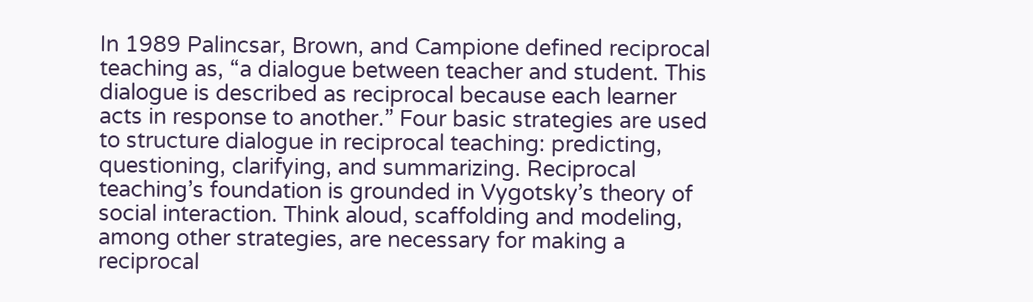In 1989 Palincsar, Brown, and Campione defined reciprocal teaching as, “a dialogue between teacher and student. This dialogue is described as reciprocal because each learner acts in response to another.” Four basic strategies are used to structure dialogue in reciprocal teaching: predicting, questioning, clarifying, and summarizing. Reciprocal teaching’s foundation is grounded in Vygotsky’s theory of social interaction. Think aloud, scaffolding and modeling, among other strategies, are necessary for making a reciprocal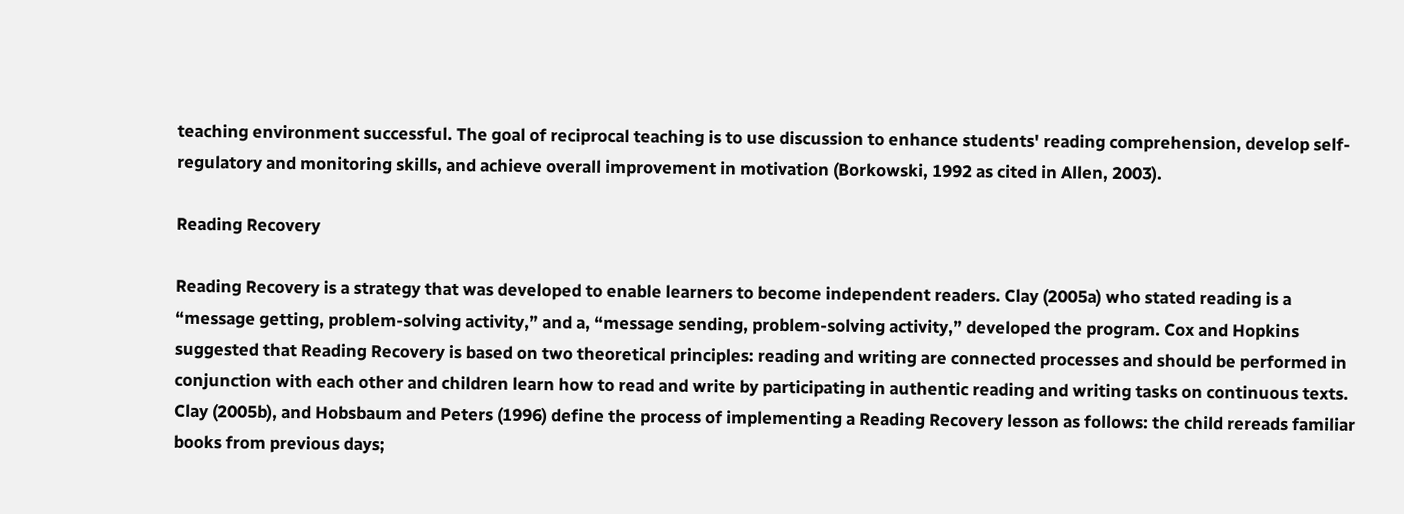teaching environment successful. The goal of reciprocal teaching is to use discussion to enhance students' reading comprehension, develop self-regulatory and monitoring skills, and achieve overall improvement in motivation (Borkowski, 1992 as cited in Allen, 2003).

Reading Recovery

Reading Recovery is a strategy that was developed to enable learners to become independent readers. Clay (2005a) who stated reading is a “message getting, problem-solving activity,” and a, “message sending, problem-solving activity,” developed the program. Cox and Hopkins suggested that Reading Recovery is based on two theoretical principles: reading and writing are connected processes and should be performed in conjunction with each other and children learn how to read and write by participating in authentic reading and writing tasks on continuous texts. Clay (2005b), and Hobsbaum and Peters (1996) define the process of implementing a Reading Recovery lesson as follows: the child rereads familiar books from previous days;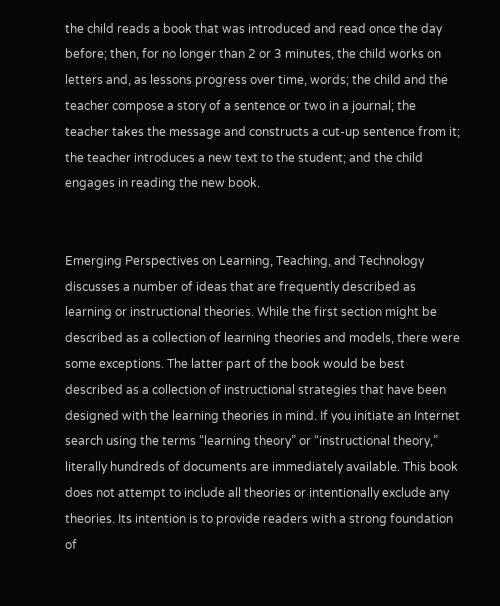the child reads a book that was introduced and read once the day before; then, for no longer than 2 or 3 minutes, the child works on letters and, as lessons progress over time, words; the child and the teacher compose a story of a sentence or two in a journal; the teacher takes the message and constructs a cut-up sentence from it; the teacher introduces a new text to the student; and the child engages in reading the new book.


Emerging Perspectives on Learning, Teaching, and Technology discusses a number of ideas that are frequently described as learning or instructional theories. While the first section might be described as a collection of learning theories and models, there were some exceptions. The latter part of the book would be best described as a collection of instructional strategies that have been designed with the learning theories in mind. If you initiate an Internet search using the terms “learning theory” or “instructional theory,” literally hundreds of documents are immediately available. This book does not attempt to include all theories or intentionally exclude any theories. Its intention is to provide readers with a strong foundation of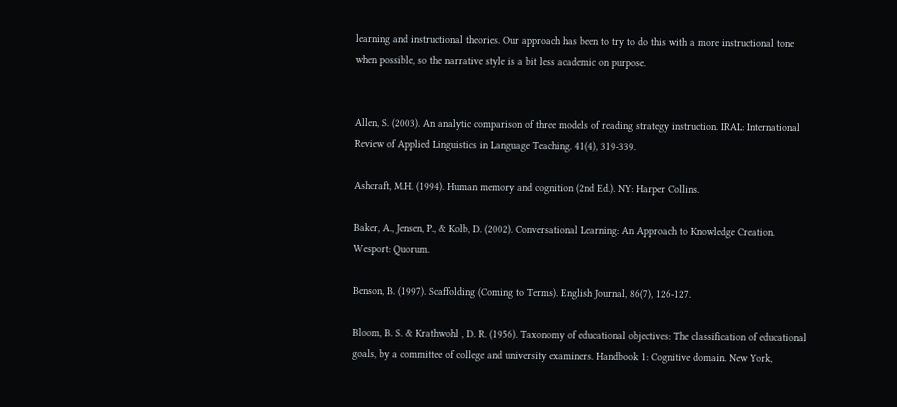learning and instructional theories. Our approach has been to try to do this with a more instructional tone when possible, so the narrative style is a bit less academic on purpose.


Allen, S. (2003). An analytic comparison of three models of reading strategy instruction. IRAL: International Review of Applied Linguistics in Language Teaching. 41(4), 319-339.

Ashcraft, M.H. (1994). Human memory and cognition (2nd Ed.). NY: Harper Collins.

Baker, A., Jensen, P., & Kolb, D. (2002). Conversational Learning: An Approach to Knowledge Creation. Wesport: Quorum.

Benson, B. (1997). Scaffolding (Coming to Terms). English Journal, 86(7), 126-127.

Bloom, B. S. & Krathwohl , D. R. (1956). Taxonomy of educational objectives: The classification of educational goals, by a committee of college and university examiners. Handbook 1: Cognitive domain. New York,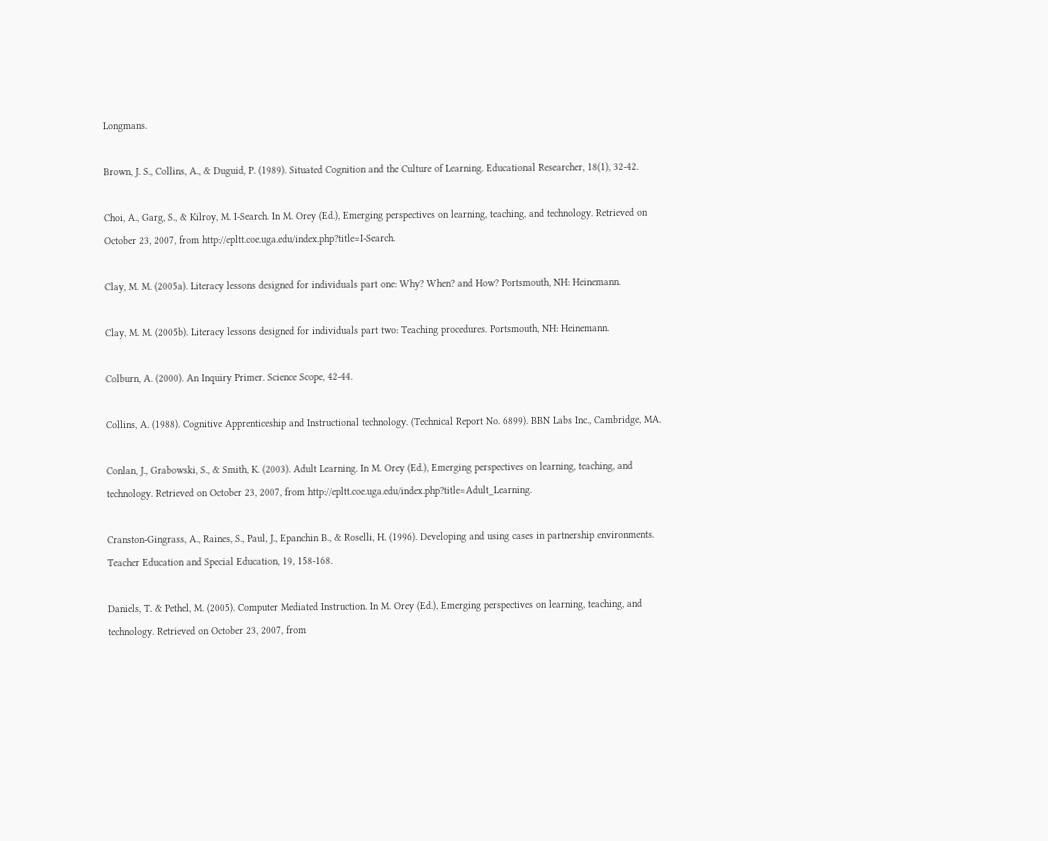Longmans.

Brown, J. S., Collins, A., & Duguid, P. (1989). Situated Cognition and the Culture of Learning. Educational Researcher, 18(1), 32-42.

Choi, A., Garg, S., & Kilroy, M. I-Search. In M. Orey (Ed.), Emerging perspectives on learning, teaching, and technology. Retrieved on October 23, 2007, from http://epltt.coe.uga.edu/index.php?title=I-Search.

Clay, M. M. (2005a). Literacy lessons designed for individuals part one: Why? When? and How? Portsmouth, NH: Heinemann.

Clay, M. M. (2005b). Literacy lessons designed for individuals part two: Teaching procedures. Portsmouth, NH: Heinemann.

Colburn, A. (2000). An Inquiry Primer. Science Scope, 42-44.

Collins, A. (1988). Cognitive Apprenticeship and Instructional technology. (Technical Report No. 6899). BBN Labs Inc., Cambridge, MA.

Conlan, J., Grabowski, S., & Smith, K. (2003). Adult Learning. In M. Orey (Ed.), Emerging perspectives on learning, teaching, and technology. Retrieved on October 23, 2007, from http://epltt.coe.uga.edu/index.php?title=Adult_Learning.

Cranston-Gingrass, A., Raines, S., Paul, J., Epanchin B., & Roselli, H. (1996). Developing and using cases in partnership environments. Teacher Education and Special Education, 19, 158-168.

Daniels, T. & Pethel, M. (2005). Computer Mediated Instruction. In M. Orey (Ed.), Emerging perspectives on learning, teaching, and technology. Retrieved on October 23, 2007, from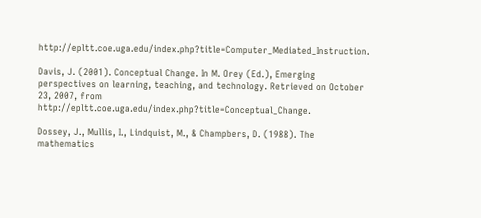http://epltt.coe.uga.edu/index.php?title=Computer_Mediated_Instruction.

Davis, J. (2001). Conceptual Change. In M. Orey (Ed.), Emerging perspectives on learning, teaching, and technology. Retrieved on October 23, 2007, from http://epltt.coe.uga.edu/index.php?title=Conceptual_Change.

Dossey, J., Mullis, I., Lindquist, M., & Champbers, D. (1988). The mathematics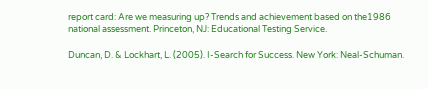report card: Are we measuring up? Trends and achievement based on the1986 national assessment. Princeton, NJ: Educational Testing Service.

Duncan, D. & Lockhart, L. (2005). I-Search for Success. New York: Neal-Schuman.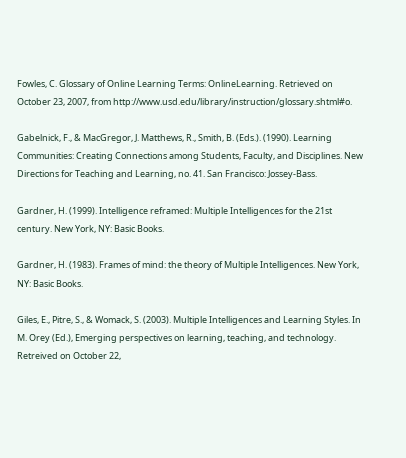Fowles, C. Glossary of Online Learning Terms: OnlineLearning. Retrieved on October 23, 2007, from http://www.usd.edu/library/instruction/glossary.shtml#o.

Gabelnick, F., & MacGregor, J. Matthews, R., Smith, B. (Eds.). (1990). Learning Communities: Creating Connections among Students, Faculty, and Disciplines. New Directions for Teaching and Learning, no. 41. San Francisco: Jossey-Bass.

Gardner, H. (1999). Intelligence reframed: Multiple Intelligences for the 21st century. New York, NY: Basic Books.

Gardner, H. (1983). Frames of mind: the theory of Multiple Intelligences. New York, NY: Basic Books.

Giles, E., Pitre, S., & Womack, S. (2003). Multiple Intelligences and Learning Styles. In M. Orey (Ed.), Emerging perspectives on learning, teaching, and technology. Retreived on October 22,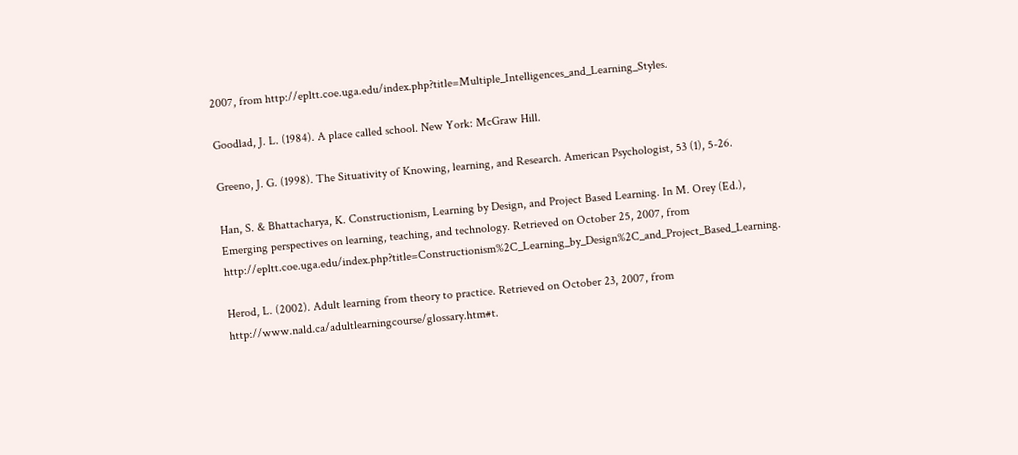2007, from http://epltt.coe.uga.edu/index.php?title=Multiple_Intelligences_and_Learning_Styles.

Goodlad, J. L. (1984). A place called school. New York: McGraw Hill.

Greeno, J. G. (1998). The Situativity of Knowing, learning, and Research. American Psychologist, 53 (1), 5-26.

Han, S. & Bhattacharya, K. Constructionism, Learning by Design, and Project Based Learning. In M. Orey (Ed.), Emerging perspectives on learning, teaching, and technology. Retrieved on October 25, 2007, from http://epltt.coe.uga.edu/index.php?title=Constructionism%2C_Learning_by_Design%2C_and_Project_Based_Learning.

Herod, L. (2002). Adult learning from theory to practice. Retrieved on October 23, 2007, from http://www.nald.ca/adultlearningcourse/glossary.htm#t.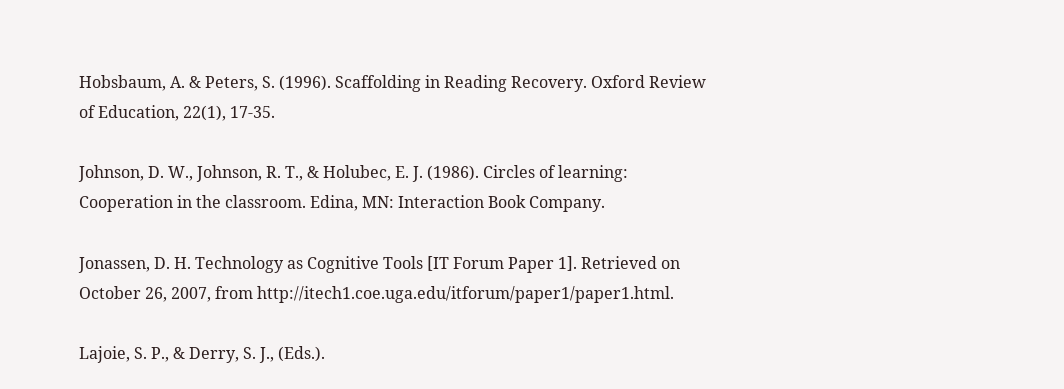Hobsbaum, A. & Peters, S. (1996). Scaffolding in Reading Recovery. Oxford Review of Education, 22(1), 17-35.

Johnson, D. W., Johnson, R. T., & Holubec, E. J. (1986). Circles of learning: Cooperation in the classroom. Edina, MN: Interaction Book Company.

Jonassen, D. H. Technology as Cognitive Tools [IT Forum Paper 1]. Retrieved on October 26, 2007, from http://itech1.coe.uga.edu/itforum/paper1/paper1.html.

Lajoie, S. P., & Derry, S. J., (Eds.).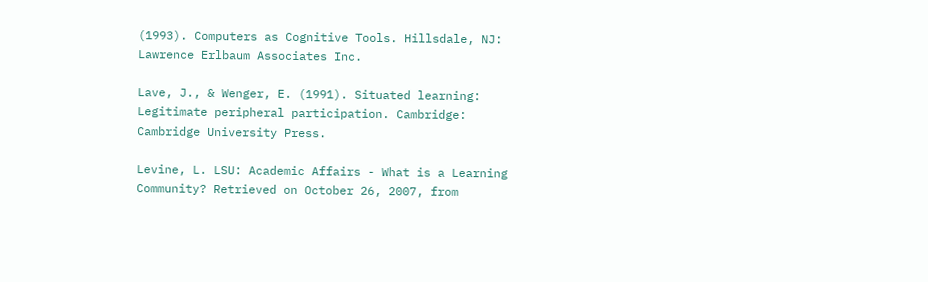(1993). Computers as Cognitive Tools. Hillsdale, NJ: Lawrence Erlbaum Associates Inc.

Lave, J., & Wenger, E. (1991). Situated learning: Legitimate peripheral participation. Cambridge: Cambridge University Press.

Levine, L. LSU: Academic Affairs - What is a Learning Community? Retrieved on October 26, 2007, from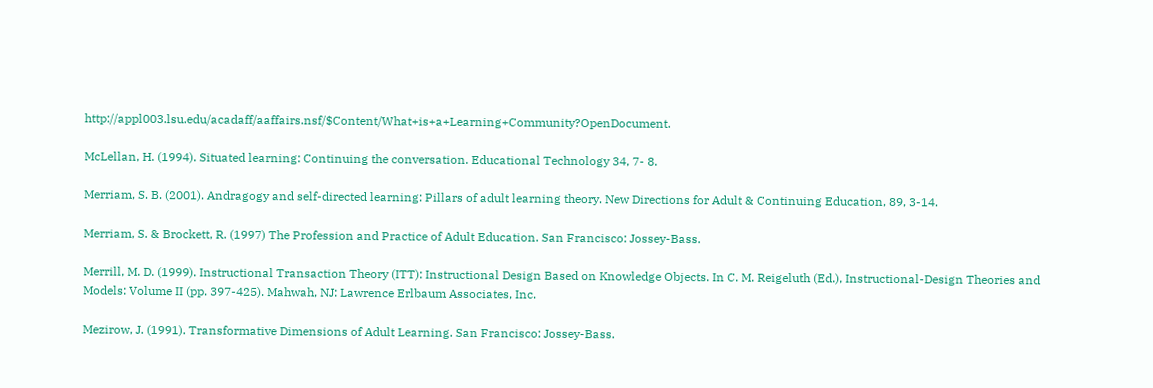http://appl003.lsu.edu/acadaff/aaffairs.nsf/$Content/What+is+a+Learning+Community?OpenDocument.

McLellan, H. (1994). Situated learning: Continuing the conversation. Educational Technology 34, 7- 8.

Merriam, S. B. (2001). Andragogy and self-directed learning: Pillars of adult learning theory. New Directions for Adult & Continuing Education, 89, 3-14.

Merriam, S. & Brockett, R. (1997) The Profession and Practice of Adult Education. San Francisco: Jossey-Bass.

Merrill, M. D. (1999). Instructional Transaction Theory (ITT): Instructional Design Based on Knowledge Objects. In C. M. Reigeluth (Ed.), Instructional-Design Theories and Models: Volume II (pp. 397-425). Mahwah, NJ: Lawrence Erlbaum Associates, Inc.

Mezirow, J. (1991). Transformative Dimensions of Adult Learning. San Francisco: Jossey-Bass.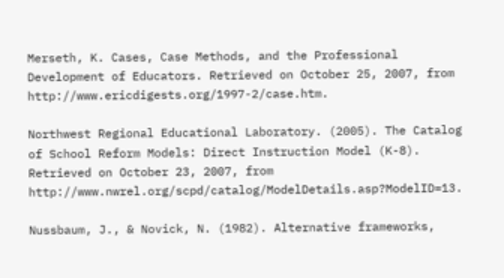Merseth, K. Cases, Case Methods, and the Professional Development of Educators. Retrieved on October 25, 2007, from http://www.ericdigests.org/1997-2/case.htm.

Northwest Regional Educational Laboratory. (2005). The Catalog of School Reform Models: Direct Instruction Model (K-8). Retrieved on October 23, 2007, from http://www.nwrel.org/scpd/catalog/ModelDetails.asp?ModelID=13.

Nussbaum, J., & Novick, N. (1982). Alternative frameworks,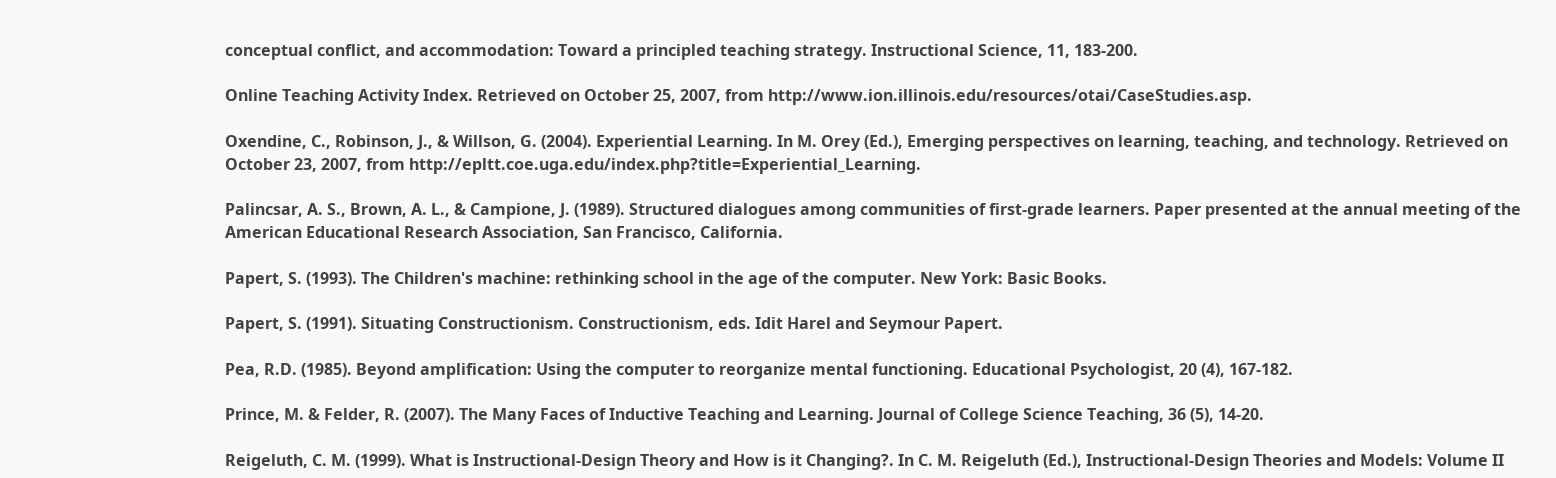conceptual conflict, and accommodation: Toward a principled teaching strategy. Instructional Science, 11, 183-200.

Online Teaching Activity Index. Retrieved on October 25, 2007, from http://www.ion.illinois.edu/resources/otai/CaseStudies.asp.

Oxendine, C., Robinson, J., & Willson, G. (2004). Experiential Learning. In M. Orey (Ed.), Emerging perspectives on learning, teaching, and technology. Retrieved on October 23, 2007, from http://epltt.coe.uga.edu/index.php?title=Experiential_Learning.

Palincsar, A. S., Brown, A. L., & Campione, J. (1989). Structured dialogues among communities of first-grade learners. Paper presented at the annual meeting of the American Educational Research Association, San Francisco, California.

Papert, S. (1993). The Children's machine: rethinking school in the age of the computer. New York: Basic Books.

Papert, S. (1991). Situating Constructionism. Constructionism, eds. Idit Harel and Seymour Papert.

Pea, R.D. (1985). Beyond amplification: Using the computer to reorganize mental functioning. Educational Psychologist, 20 (4), 167-182.

Prince, M. & Felder, R. (2007). The Many Faces of Inductive Teaching and Learning. Journal of College Science Teaching, 36 (5), 14-20.

Reigeluth, C. M. (1999). What is Instructional-Design Theory and How is it Changing?. In C. M. Reigeluth (Ed.), Instructional-Design Theories and Models: Volume II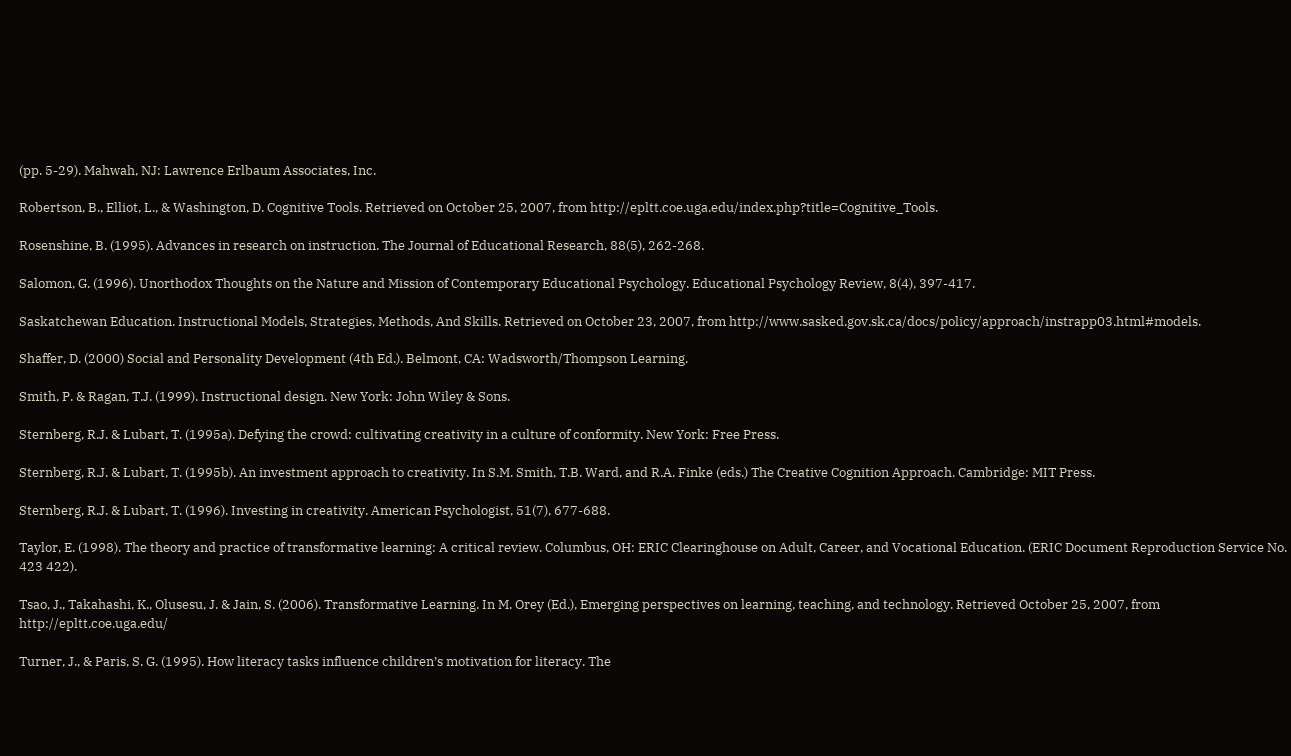(pp. 5-29). Mahwah, NJ: Lawrence Erlbaum Associates, Inc.

Robertson, B., Elliot, L., & Washington, D. Cognitive Tools. Retrieved on October 25, 2007, from http://epltt.coe.uga.edu/index.php?title=Cognitive_Tools.

Rosenshine, B. (1995). Advances in research on instruction. The Journal of Educational Research, 88(5), 262-268.

Salomon, G. (1996). Unorthodox Thoughts on the Nature and Mission of Contemporary Educational Psychology. Educational Psychology Review, 8(4), 397-417.

Saskatchewan Education. Instructional Models, Strategies, Methods, And Skills. Retrieved on October 23, 2007, from http://www.sasked.gov.sk.ca/docs/policy/approach/instrapp03.html#models.

Shaffer, D. (2000) Social and Personality Development (4th Ed.). Belmont, CA: Wadsworth/Thompson Learning.

Smith, P. & Ragan, T.J. (1999). Instructional design. New York: John Wiley & Sons.

Sternberg, R.J. & Lubart, T. (1995a). Defying the crowd: cultivating creativity in a culture of conformity. New York: Free Press.

Sternberg, R.J. & Lubart, T. (1995b). An investment approach to creativity. In S.M. Smith, T.B. Ward, and R.A. Finke (eds.) The Creative Cognition Approach. Cambridge: MIT Press.

Sternberg, R.J. & Lubart, T. (1996). Investing in creativity. American Psychologist, 51(7), 677-688.

Taylor, E. (1998). The theory and practice of transformative learning: A critical review. Columbus, OH: ERIC Clearinghouse on Adult, Career, and Vocational Education. (ERIC Document Reproduction Service No. 423 422).

Tsao, J., Takahashi, K., Olusesu, J. & Jain, S. (2006). Transformative Learning. In M. Orey (Ed.), Emerging perspectives on learning, teaching, and technology. Retrieved October 25, 2007, from http://epltt.coe.uga.edu/

Turner, J., & Paris, S. G. (1995). How literacy tasks influence children’s motivation for literacy. The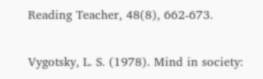Reading Teacher, 48(8), 662-673.

Vygotsky, L. S. (1978). Mind in society: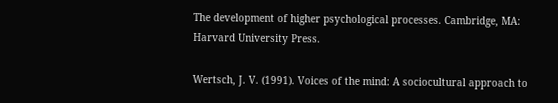The development of higher psychological processes. Cambridge, MA: Harvard University Press.

Wertsch, J. V. (1991). Voices of the mind: A sociocultural approach to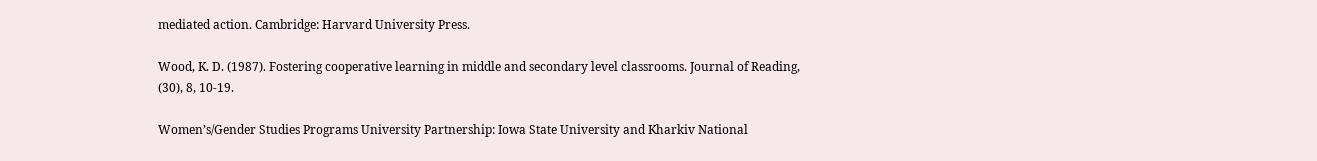mediated action. Cambridge: Harvard University Press.

Wood, K. D. (1987). Fostering cooperative learning in middle and secondary level classrooms. Journal of Reading, (30), 8, 10-19.

Women’s/Gender Studies Programs University Partnership: Iowa State University and Kharkiv National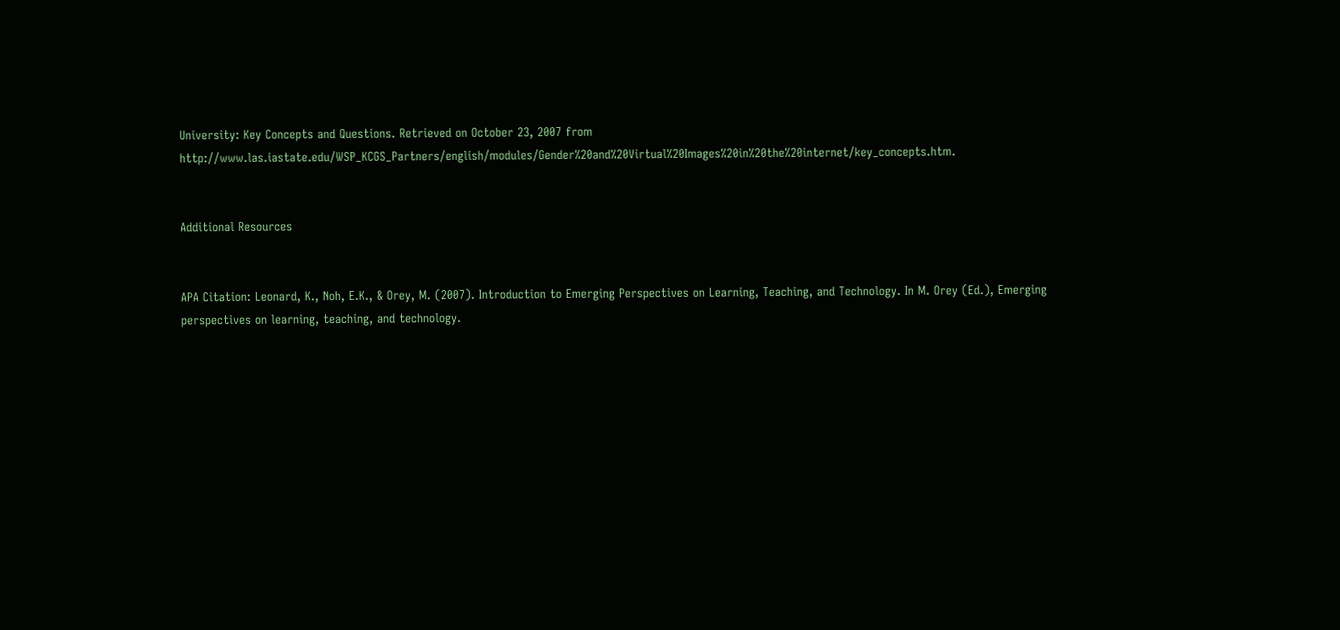University: Key Concepts and Questions. Retrieved on October 23, 2007 from http://www.las.iastate.edu/WSP_KCGS_Partners/english/modules/Gender%20and%20Virtual%20Images%20in%20the%20internet/key_concepts.htm.


Additional Resources


APA Citation: Leonard, K., Noh, E.K., & Orey, M. (2007). Introduction to Emerging Perspectives on Learning, Teaching, and Technology. In M. Orey (Ed.), Emerging perspectives on learning, teaching, and technology.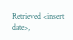Retrieved <insert date>,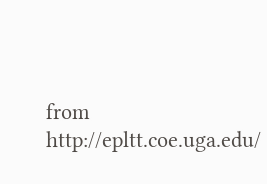from http://epltt.coe.uga.edu/